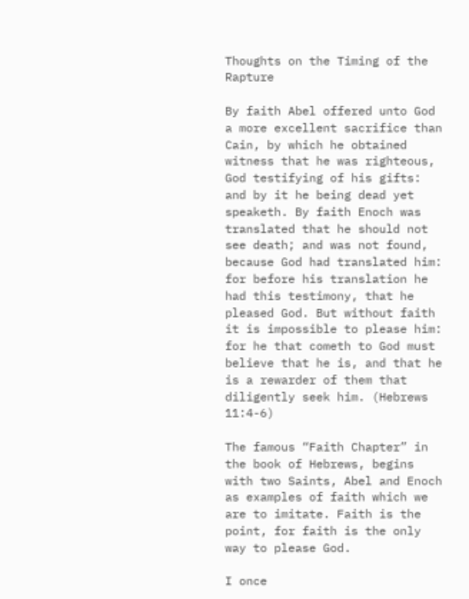Thoughts on the Timing of the Rapture

By faith Abel offered unto God a more excellent sacrifice than Cain, by which he obtained witness that he was righteous, God testifying of his gifts: and by it he being dead yet speaketh. By faith Enoch was translated that he should not see death; and was not found, because God had translated him: for before his translation he had this testimony, that he pleased God. But without faith it is impossible to please him: for he that cometh to God must believe that he is, and that he is a rewarder of them that diligently seek him. (Hebrews 11:4-6)

The famous “Faith Chapter” in the book of Hebrews, begins with two Saints, Abel and Enoch as examples of faith which we are to imitate. Faith is the point, for faith is the only way to please God.

I once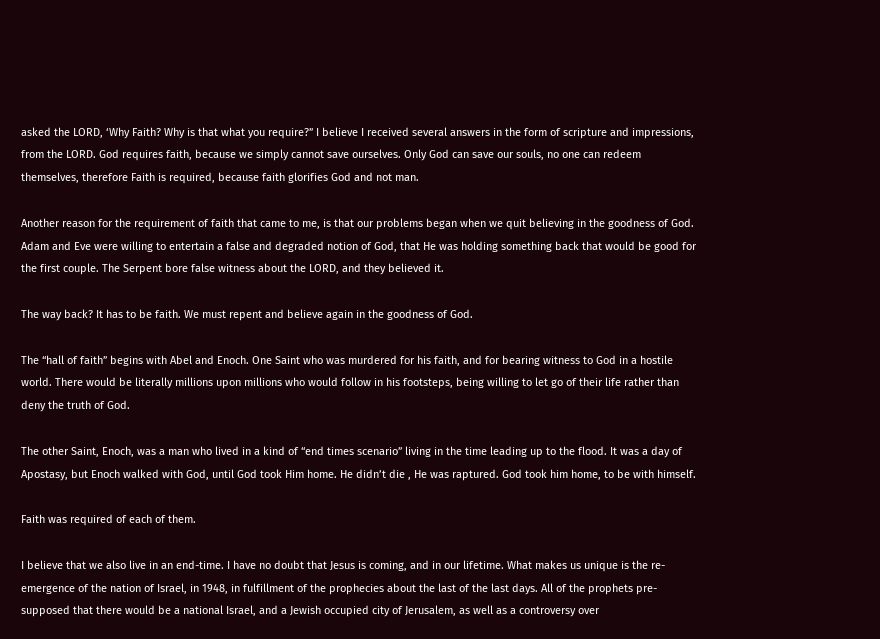asked the LORD, ‘Why Faith? Why is that what you require?” I believe I received several answers in the form of scripture and impressions, from the LORD. God requires faith, because we simply cannot save ourselves. Only God can save our souls, no one can redeem themselves, therefore Faith is required, because faith glorifies God and not man.

Another reason for the requirement of faith that came to me, is that our problems began when we quit believing in the goodness of God. Adam and Eve were willing to entertain a false and degraded notion of God, that He was holding something back that would be good for the first couple. The Serpent bore false witness about the LORD, and they believed it.

The way back? It has to be faith. We must repent and believe again in the goodness of God.

The “hall of faith” begins with Abel and Enoch. One Saint who was murdered for his faith, and for bearing witness to God in a hostile world. There would be literally millions upon millions who would follow in his footsteps, being willing to let go of their life rather than deny the truth of God.

The other Saint, Enoch, was a man who lived in a kind of “end times scenario” living in the time leading up to the flood. It was a day of Apostasy, but Enoch walked with God, until God took Him home. He didn’t die , He was raptured. God took him home, to be with himself.

Faith was required of each of them.

I believe that we also live in an end-time. I have no doubt that Jesus is coming, and in our lifetime. What makes us unique is the re-emergence of the nation of Israel, in 1948, in fulfillment of the prophecies about the last of the last days. All of the prophets pre-supposed that there would be a national Israel, and a Jewish occupied city of Jerusalem, as well as a controversy over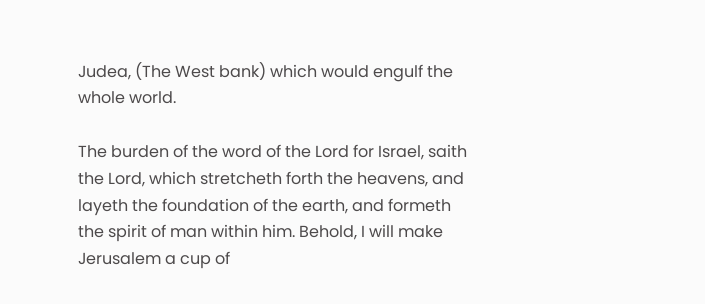Judea, (The West bank) which would engulf the whole world.

The burden of the word of the Lord for Israel, saith the Lord, which stretcheth forth the heavens, and layeth the foundation of the earth, and formeth the spirit of man within him. Behold, I will make Jerusalem a cup of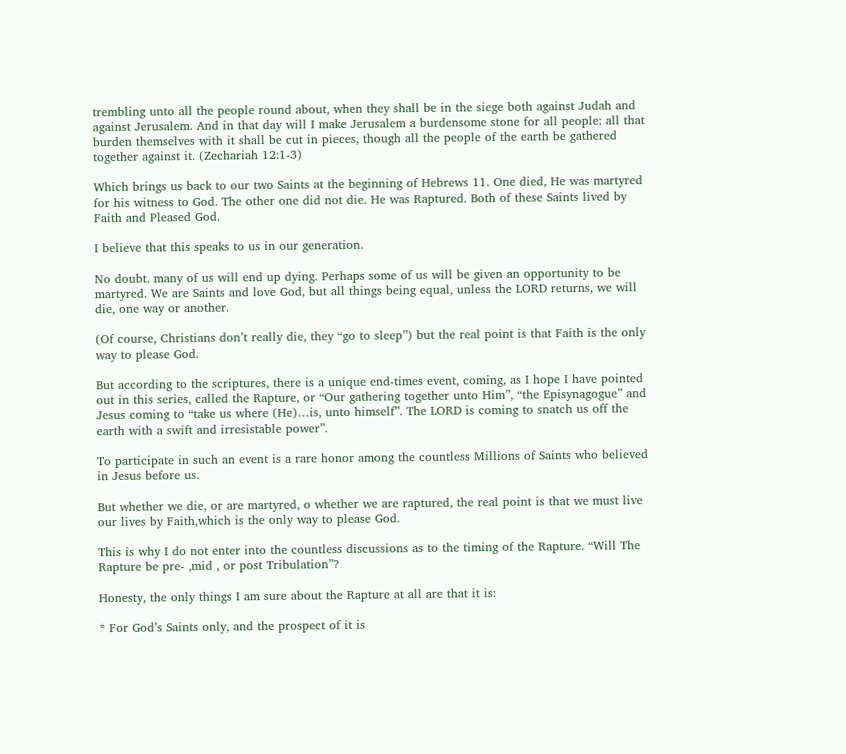trembling unto all the people round about, when they shall be in the siege both against Judah and against Jerusalem. And in that day will I make Jerusalem a burdensome stone for all people: all that burden themselves with it shall be cut in pieces, though all the people of the earth be gathered together against it. (Zechariah 12:1-3)

Which brings us back to our two Saints at the beginning of Hebrews 11. One died, He was martyred for his witness to God. The other one did not die. He was Raptured. Both of these Saints lived by Faith and Pleased God.

I believe that this speaks to us in our generation.

No doubt. many of us will end up dying. Perhaps some of us will be given an opportunity to be martyred. We are Saints and love God, but all things being equal, unless the LORD returns, we will die, one way or another.

(Of course, Christians don’t really die, they “go to sleep”) but the real point is that Faith is the only way to please God.

But according to the scriptures, there is a unique end-times event, coming, as I hope I have pointed out in this series, called the Rapture, or “Our gathering together unto Him”, “the Episynagogue” and Jesus coming to “take us where (He)…is, unto himself”. The LORD is coming to snatch us off the earth with a swift and irresistable power”.

To participate in such an event is a rare honor among the countless Millions of Saints who believed in Jesus before us.

But whether we die, or are martyred, o whether we are raptured, the real point is that we must live our lives by Faith,which is the only way to please God.

This is why I do not enter into the countless discussions as to the timing of the Rapture. “Will The Rapture be pre- ,mid , or post Tribulation”?

Honesty, the only things I am sure about the Rapture at all are that it is:

* For God’s Saints only, and the prospect of it is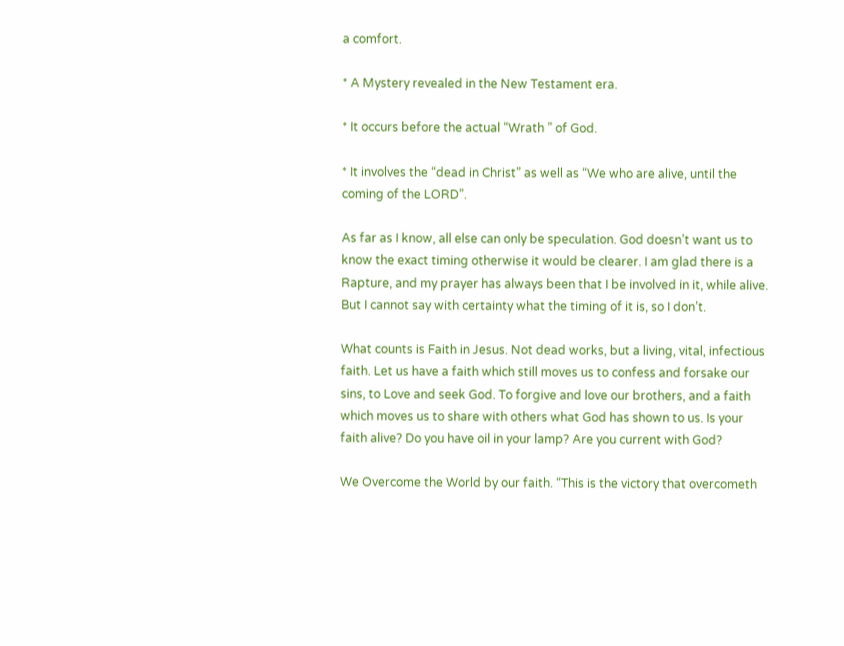a comfort.

* A Mystery revealed in the New Testament era.

* It occurs before the actual “Wrath ” of God.

* It involves the “dead in Christ” as well as “We who are alive, until the coming of the LORD”.

As far as I know, all else can only be speculation. God doesn’t want us to know the exact timing otherwise it would be clearer. I am glad there is a Rapture, and my prayer has always been that I be involved in it, while alive. But I cannot say with certainty what the timing of it is, so I don’t.

What counts is Faith in Jesus. Not dead works, but a living, vital, infectious faith. Let us have a faith which still moves us to confess and forsake our sins, to Love and seek God. To forgive and love our brothers, and a faith which moves us to share with others what God has shown to us. Is your faith alive? Do you have oil in your lamp? Are you current with God?

We Overcome the World by our faith. “This is the victory that overcometh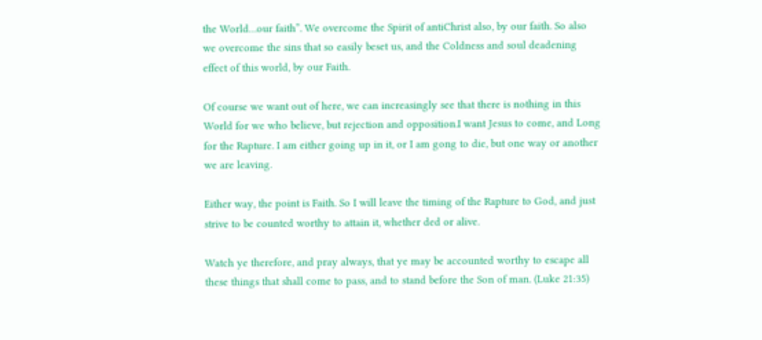the World…our faith”. We overcome the Spirit of antiChrist also, by our faith. So also we overcome the sins that so easily beset us, and the Coldness and soul deadening effect of this world, by our Faith.

Of course we want out of here, we can increasingly see that there is nothing in this World for we who believe, but rejection and opposition.I want Jesus to come, and Long for the Rapture. I am either going up in it, or I am gong to die, but one way or another we are leaving.

Either way, the point is Faith. So I will leave the timing of the Rapture to God, and just strive to be counted worthy to attain it, whether ded or alive.

Watch ye therefore, and pray always, that ye may be accounted worthy to escape all these things that shall come to pass, and to stand before the Son of man. (Luke 21:35)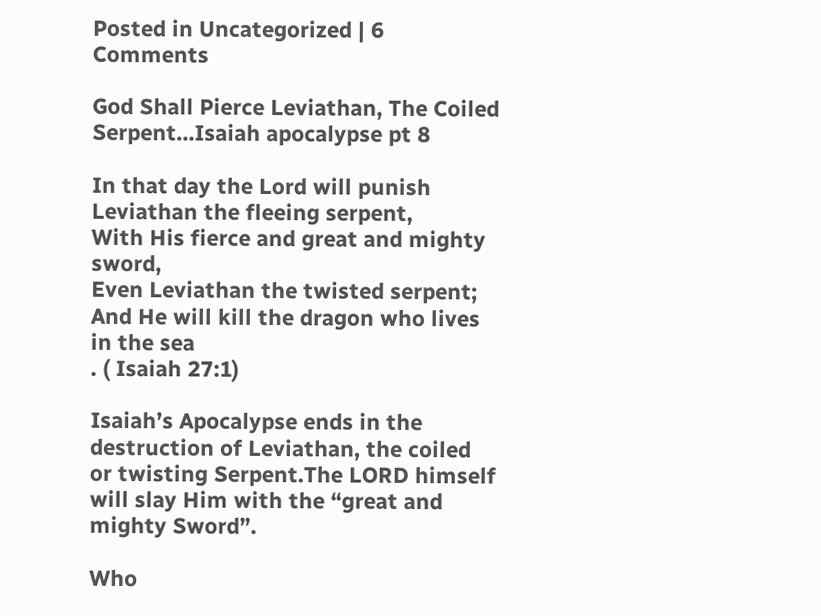Posted in Uncategorized | 6 Comments

God Shall Pierce Leviathan, The Coiled Serpent…Isaiah apocalypse pt 8

In that day the Lord will punish Leviathan the fleeing serpent,
With His fierce and great and mighty sword,
Even Leviathan the twisted serpent;
And He will kill the dragon who lives in the sea
. ( Isaiah 27:1)

Isaiah’s Apocalypse ends in the destruction of Leviathan, the coiled or twisting Serpent.The LORD himself will slay Him with the “great and mighty Sword”.

Who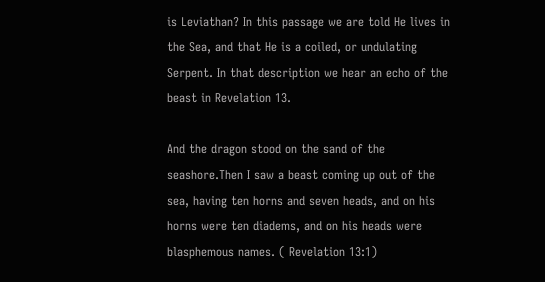is Leviathan? In this passage we are told He lives in the Sea, and that He is a coiled, or undulating Serpent. In that description we hear an echo of the beast in Revelation 13.

And the dragon stood on the sand of the seashore.Then I saw a beast coming up out of the sea, having ten horns and seven heads, and on his horns were ten diadems, and on his heads were blasphemous names. ( Revelation 13:1)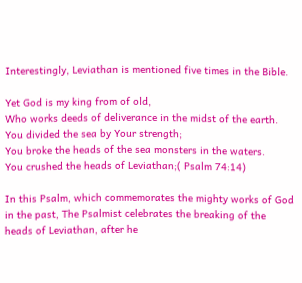Interestingly, Leviathan is mentioned five times in the Bible.

Yet God is my king from of old,
Who works deeds of deliverance in the midst of the earth.
You divided the sea by Your strength;
You broke the heads of the sea monsters in the waters.
You crushed the heads of Leviathan;( Psalm 74:14)

In this Psalm, which commemorates the mighty works of God in the past, The Psalmist celebrates the breaking of the heads of Leviathan, after he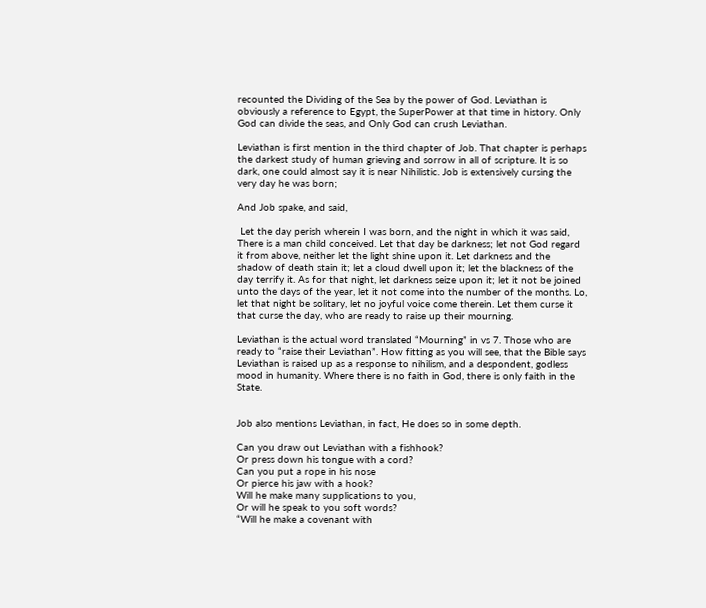recounted the Dividing of the Sea by the power of God. Leviathan is obviously a reference to Egypt, the SuperPower at that time in history. Only God can divide the seas, and Only God can crush Leviathan.

Leviathan is first mention in the third chapter of Job. That chapter is perhaps the darkest study of human grieving and sorrow in all of scripture. It is so dark, one could almost say it is near Nihilistic. Job is extensively cursing the very day he was born;

And Job spake, and said,

 Let the day perish wherein I was born, and the night in which it was said, There is a man child conceived. Let that day be darkness; let not God regard it from above, neither let the light shine upon it. Let darkness and the shadow of death stain it; let a cloud dwell upon it; let the blackness of the day terrify it. As for that night, let darkness seize upon it; let it not be joined unto the days of the year, let it not come into the number of the months. Lo, let that night be solitary, let no joyful voice come therein. Let them curse it that curse the day, who are ready to raise up their mourning.

Leviathan is the actual word translated “Mourning” in vs 7. Those who are ready to “raise their Leviathan”. How fitting as you will see, that the Bible says Leviathan is raised up as a response to nihilism, and a despondent, godless mood in humanity. Where there is no faith in God, there is only faith in the State.


Job also mentions Leviathan, in fact, He does so in some depth.

Can you draw out Leviathan with a fishhook?
Or press down his tongue with a cord?
Can you put a rope in his nose
Or pierce his jaw with a hook?
Will he make many supplications to you,
Or will he speak to you soft words?
“Will he make a covenant with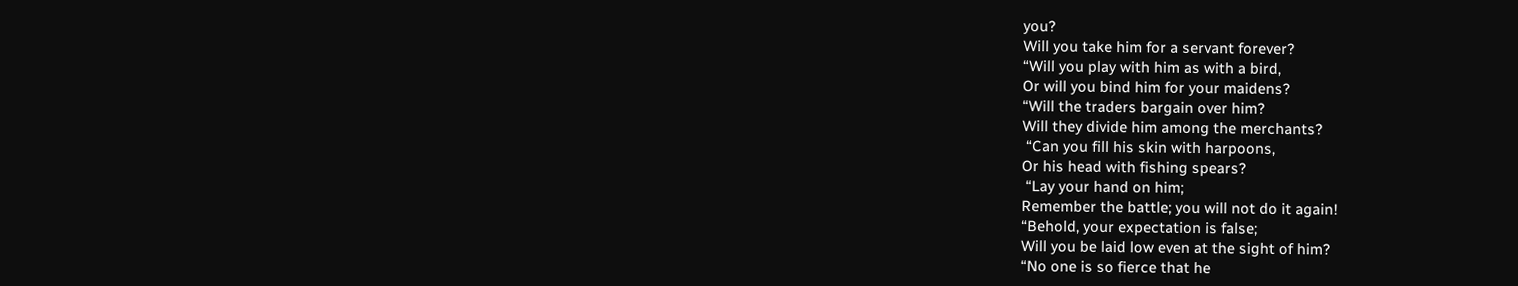you?
Will you take him for a servant forever?
“Will you play with him as with a bird,
Or will you bind him for your maidens?
“Will the traders bargain over him?
Will they divide him among the merchants?
 “Can you fill his skin with harpoons,
Or his head with fishing spears?
 “Lay your hand on him;
Remember the battle; you will not do it again!
“Behold, your expectation is false;
Will you be laid low even at the sight of him?
“No one is so fierce that he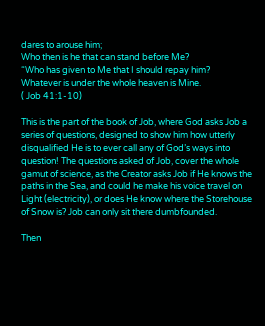dares to arouse him;
Who then is he that can stand before Me?
“Who has given to Me that I should repay him?
Whatever is under the whole heaven is Mine.
( Job 41:1-10)

This is the part of the book of Job, where God asks Job a series of questions, designed to show him how utterly disqualified He is to ever call any of God’s ways into question! The questions asked of Job, cover the whole gamut of science, as the Creator asks Job if He knows the paths in the Sea, and could he make his voice travel on Light (electricity), or does He know where the Storehouse of Snow is? Job can only sit there dumbfounded.

Then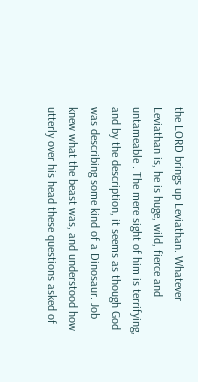the LORD brings up Leviathan. Whatever Leviathan is, he is huge, wild, fierce and untameable . The mere sight of him is terrifying, and by the description, it seems as though God was describing some kind of a Dinosaur. Job knew what the beast was, and understood how utterly over his head these questions asked of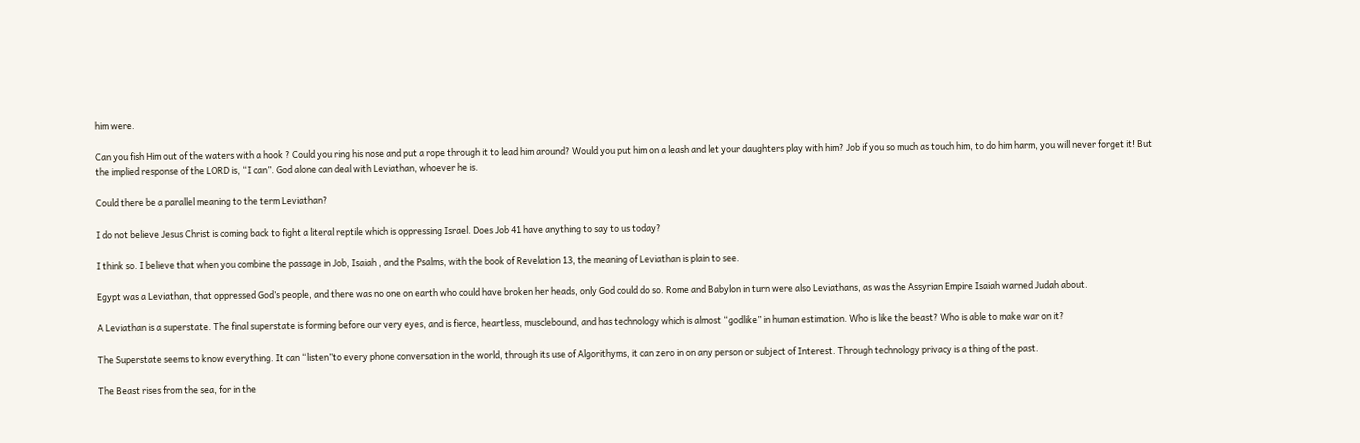him were.

Can you fish Him out of the waters with a hook ? Could you ring his nose and put a rope through it to lead him around? Would you put him on a leash and let your daughters play with him? Job if you so much as touch him, to do him harm, you will never forget it! But the implied response of the LORD is, “I can”. God alone can deal with Leviathan, whoever he is.

Could there be a parallel meaning to the term Leviathan?

I do not believe Jesus Christ is coming back to fight a literal reptile which is oppressing Israel. Does Job 41 have anything to say to us today?

I think so. I believe that when you combine the passage in Job, Isaiah , and the Psalms, with the book of Revelation 13, the meaning of Leviathan is plain to see.

Egypt was a Leviathan, that oppressed God’s people, and there was no one on earth who could have broken her heads, only God could do so. Rome and Babylon in turn were also Leviathans, as was the Assyrian Empire Isaiah warned Judah about.

A Leviathan is a superstate. The final superstate is forming before our very eyes, and is fierce, heartless, musclebound, and has technology which is almost “godlike” in human estimation. Who is like the beast? Who is able to make war on it?

The Superstate seems to know everything. It can “listen”to every phone conversation in the world, through its use of Algorithyms, it can zero in on any person or subject of Interest. Through technology privacy is a thing of the past.

The Beast rises from the sea, for in the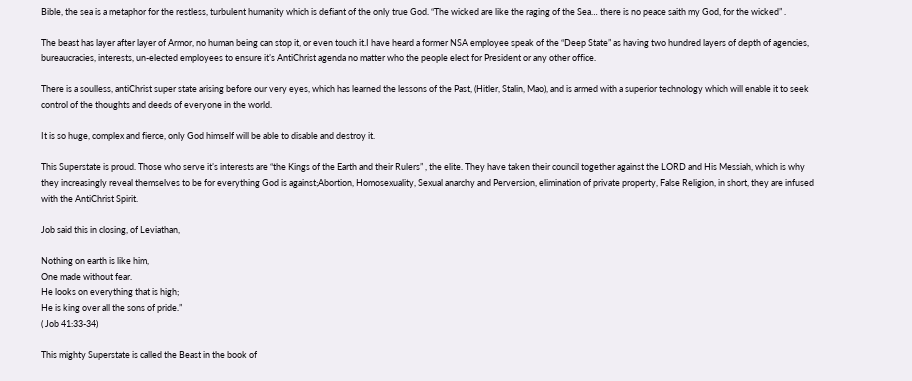Bible, the sea is a metaphor for the restless, turbulent humanity which is defiant of the only true God. “The wicked are like the raging of the Sea… there is no peace saith my God, for the wicked” .

The beast has layer after layer of Armor, no human being can stop it, or even touch it.I have heard a former NSA employee speak of the “Deep State” as having two hundred layers of depth of agencies, bureaucracies, interests, un-elected employees to ensure it’s AntiChrist agenda no matter who the people elect for President or any other office.

There is a soulless, antiChrist super state arising before our very eyes, which has learned the lessons of the Past, (Hitler, Stalin, Mao), and is armed with a superior technology which will enable it to seek control of the thoughts and deeds of everyone in the world.

It is so huge, complex and fierce, only God himself will be able to disable and destroy it.

This Superstate is proud. Those who serve it’s interests are “the Kings of the Earth and their Rulers” , the elite. They have taken their council together against the LORD and His Messiah, which is why they increasingly reveal themselves to be for everything God is against;Abortion, Homosexuality, Sexual anarchy and Perversion, elimination of private property, False Religion, in short, they are infused with the AntiChrist Spirit.

Job said this in closing, of Leviathan,

Nothing on earth is like him,
One made without fear.
He looks on everything that is high;
He is king over all the sons of pride.”
( Job 41:33-34)

This mighty Superstate is called the Beast in the book of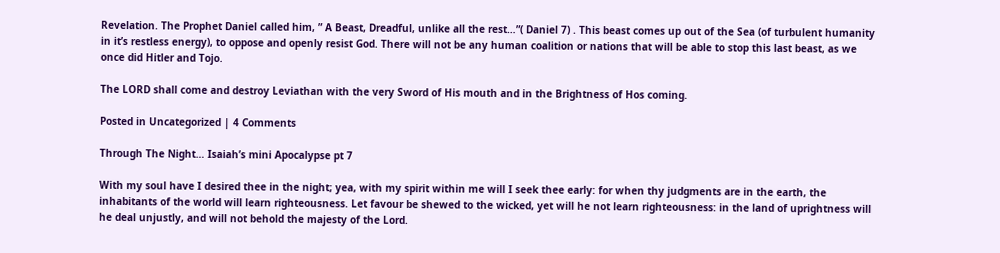Revelation. The Prophet Daniel called him, ” A Beast, Dreadful, unlike all the rest…”( Daniel 7) . This beast comes up out of the Sea (of turbulent humanity in it’s restless energy), to oppose and openly resist God. There will not be any human coalition or nations that will be able to stop this last beast, as we once did Hitler and Tojo.

The LORD shall come and destroy Leviathan with the very Sword of His mouth and in the Brightness of Hos coming.

Posted in Uncategorized | 4 Comments

Through The Night… Isaiah’s mini Apocalypse pt 7

With my soul have I desired thee in the night; yea, with my spirit within me will I seek thee early: for when thy judgments are in the earth, the inhabitants of the world will learn righteousness. Let favour be shewed to the wicked, yet will he not learn righteousness: in the land of uprightness will he deal unjustly, and will not behold the majesty of the Lord.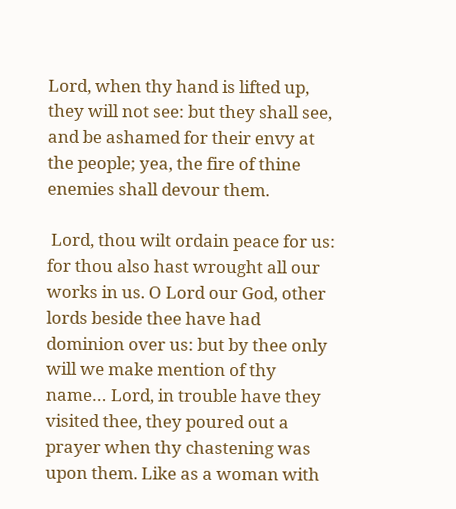Lord, when thy hand is lifted up, they will not see: but they shall see, and be ashamed for their envy at the people; yea, the fire of thine enemies shall devour them.

 Lord, thou wilt ordain peace for us: for thou also hast wrought all our works in us. O Lord our God, other lords beside thee have had dominion over us: but by thee only will we make mention of thy name… Lord, in trouble have they visited thee, they poured out a prayer when thy chastening was upon them. Like as a woman with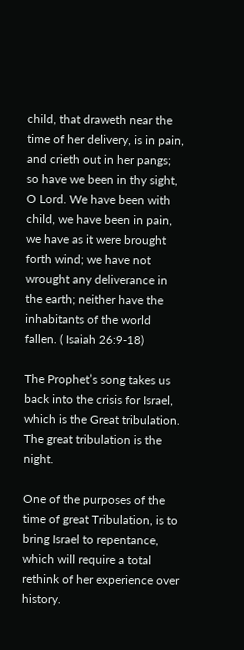child, that draweth near the time of her delivery, is in pain, and crieth out in her pangs; so have we been in thy sight, O Lord. We have been with child, we have been in pain, we have as it were brought forth wind; we have not wrought any deliverance in the earth; neither have the inhabitants of the world fallen. ( Isaiah 26:9-18)

The Prophet’s song takes us back into the crisis for Israel, which is the Great tribulation. The great tribulation is the night.

One of the purposes of the time of great Tribulation, is to bring Israel to repentance, which will require a total rethink of her experience over history.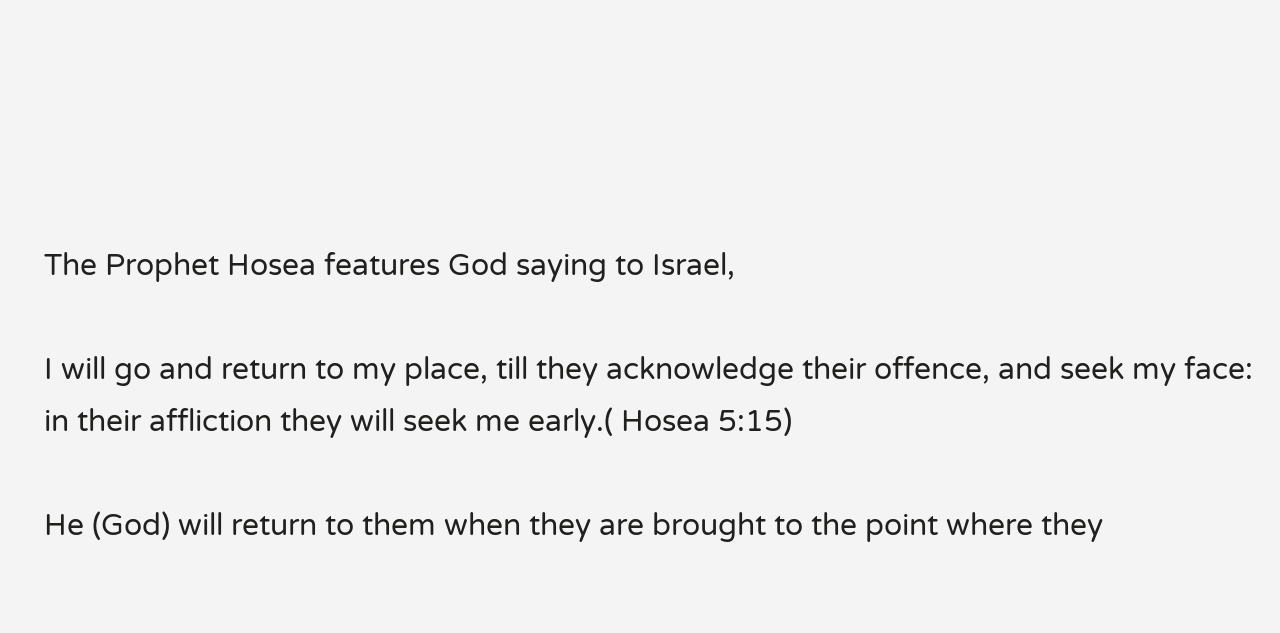The Prophet Hosea features God saying to Israel,

I will go and return to my place, till they acknowledge their offence, and seek my face: in their affliction they will seek me early.( Hosea 5:15)

He (God) will return to them when they are brought to the point where they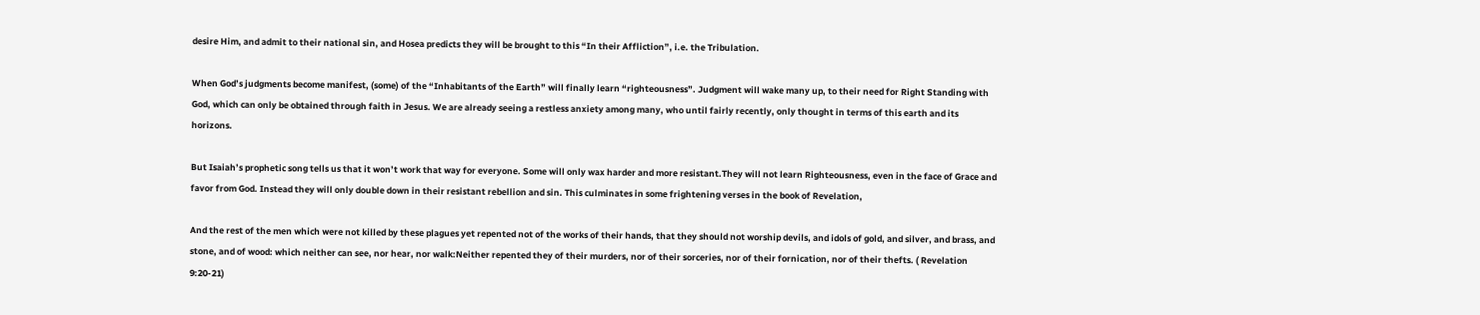desire Him, and admit to their national sin, and Hosea predicts they will be brought to this “In their Affliction”, i.e. the Tribulation.

When God’s judgments become manifest, (some) of the “Inhabitants of the Earth” will finally learn “righteousness”. Judgment will wake many up, to their need for Right Standing with God, which can only be obtained through faith in Jesus. We are already seeing a restless anxiety among many, who until fairly recently, only thought in terms of this earth and its horizons.

But Isaiah’s prophetic song tells us that it won’t work that way for everyone. Some will only wax harder and more resistant.They will not learn Righteousness, even in the face of Grace and favor from God. Instead they will only double down in their resistant rebellion and sin. This culminates in some frightening verses in the book of Revelation,

And the rest of the men which were not killed by these plagues yet repented not of the works of their hands, that they should not worship devils, and idols of gold, and silver, and brass, and stone, and of wood: which neither can see, nor hear, nor walk:Neither repented they of their murders, nor of their sorceries, nor of their fornication, nor of their thefts. ( Revelation 9:20-21)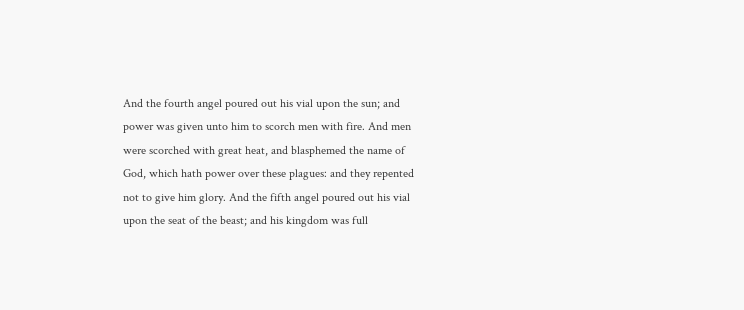And the fourth angel poured out his vial upon the sun; and power was given unto him to scorch men with fire. And men were scorched with great heat, and blasphemed the name of God, which hath power over these plagues: and they repented not to give him glory. And the fifth angel poured out his vial upon the seat of the beast; and his kingdom was full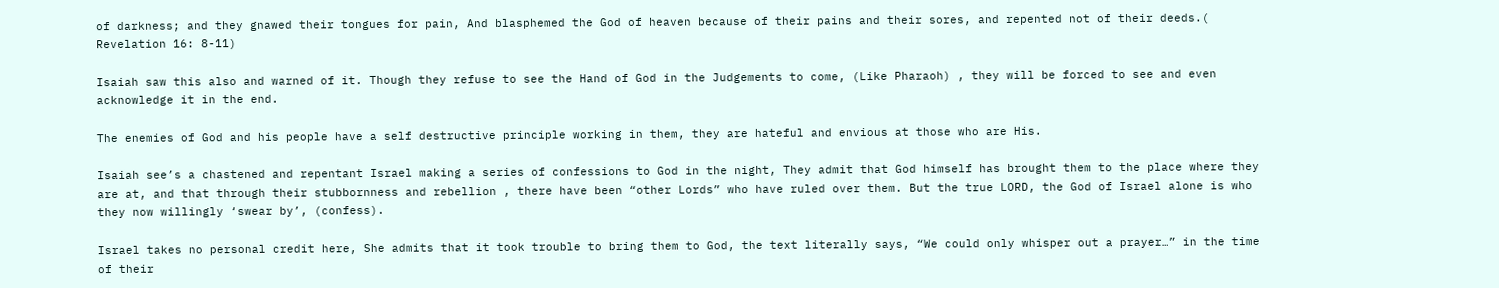of darkness; and they gnawed their tongues for pain, And blasphemed the God of heaven because of their pains and their sores, and repented not of their deeds.( Revelation 16: 8-11)

Isaiah saw this also and warned of it. Though they refuse to see the Hand of God in the Judgements to come, (Like Pharaoh) , they will be forced to see and even acknowledge it in the end.

The enemies of God and his people have a self destructive principle working in them, they are hateful and envious at those who are His.

Isaiah see’s a chastened and repentant Israel making a series of confessions to God in the night, They admit that God himself has brought them to the place where they are at, and that through their stubbornness and rebellion , there have been “other Lords” who have ruled over them. But the true LORD, the God of Israel alone is who they now willingly ‘swear by’, (confess).

Israel takes no personal credit here, She admits that it took trouble to bring them to God, the text literally says, “We could only whisper out a prayer…” in the time of their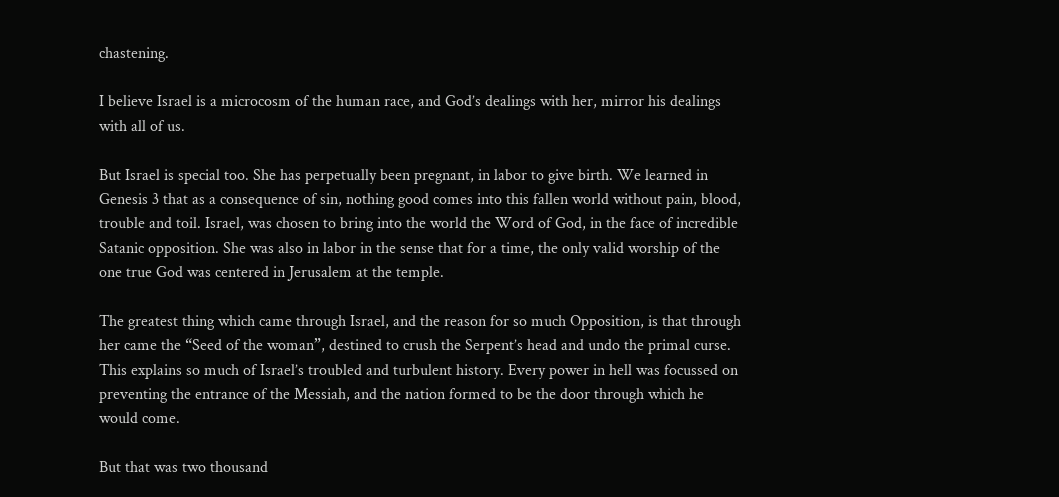chastening.

I believe Israel is a microcosm of the human race, and God’s dealings with her, mirror his dealings with all of us.

But Israel is special too. She has perpetually been pregnant, in labor to give birth. We learned in Genesis 3 that as a consequence of sin, nothing good comes into this fallen world without pain, blood, trouble and toil. Israel, was chosen to bring into the world the Word of God, in the face of incredible Satanic opposition. She was also in labor in the sense that for a time, the only valid worship of the one true God was centered in Jerusalem at the temple.

The greatest thing which came through Israel, and the reason for so much Opposition, is that through her came the “Seed of the woman”, destined to crush the Serpent’s head and undo the primal curse. This explains so much of Israel’s troubled and turbulent history. Every power in hell was focussed on preventing the entrance of the Messiah, and the nation formed to be the door through which he would come.

But that was two thousand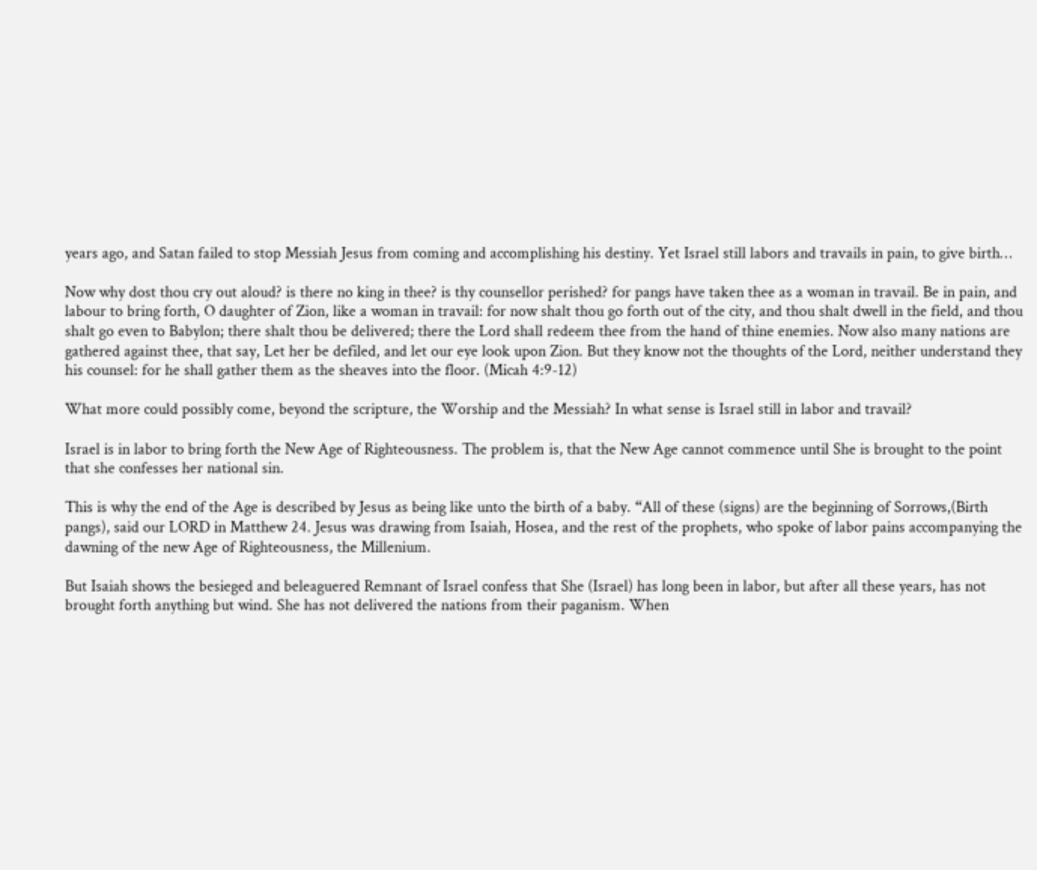years ago, and Satan failed to stop Messiah Jesus from coming and accomplishing his destiny. Yet Israel still labors and travails in pain, to give birth…

Now why dost thou cry out aloud? is there no king in thee? is thy counsellor perished? for pangs have taken thee as a woman in travail. Be in pain, and labour to bring forth, O daughter of Zion, like a woman in travail: for now shalt thou go forth out of the city, and thou shalt dwell in the field, and thou shalt go even to Babylon; there shalt thou be delivered; there the Lord shall redeem thee from the hand of thine enemies. Now also many nations are gathered against thee, that say, Let her be defiled, and let our eye look upon Zion. But they know not the thoughts of the Lord, neither understand they his counsel: for he shall gather them as the sheaves into the floor. (Micah 4:9-12)

What more could possibly come, beyond the scripture, the Worship and the Messiah? In what sense is Israel still in labor and travail?

Israel is in labor to bring forth the New Age of Righteousness. The problem is, that the New Age cannot commence until She is brought to the point that she confesses her national sin.

This is why the end of the Age is described by Jesus as being like unto the birth of a baby. “All of these (signs) are the beginning of Sorrows,(Birth pangs), said our LORD in Matthew 24. Jesus was drawing from Isaiah, Hosea, and the rest of the prophets, who spoke of labor pains accompanying the dawning of the new Age of Righteousness, the Millenium.

But Isaiah shows the besieged and beleaguered Remnant of Israel confess that She (Israel) has long been in labor, but after all these years, has not brought forth anything but wind. She has not delivered the nations from their paganism. When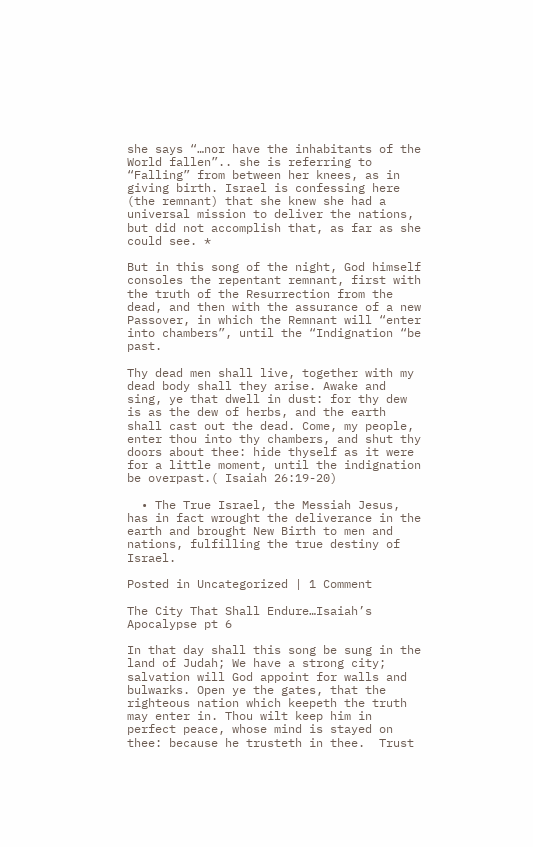she says “…nor have the inhabitants of the World fallen”.. she is referring to “Falling” from between her knees, as in giving birth. Israel is confessing here (the remnant) that she knew she had a universal mission to deliver the nations, but did not accomplish that, as far as she could see. *

But in this song of the night, God himself consoles the repentant remnant, first with the truth of the Resurrection from the dead, and then with the assurance of a new Passover, in which the Remnant will “enter into chambers”, until the “Indignation “be past.

Thy dead men shall live, together with my dead body shall they arise. Awake and sing, ye that dwell in dust: for thy dew is as the dew of herbs, and the earth shall cast out the dead. Come, my people, enter thou into thy chambers, and shut thy doors about thee: hide thyself as it were for a little moment, until the indignation be overpast.( Isaiah 26:19-20)

  • The True Israel, the Messiah Jesus, has in fact wrought the deliverance in the earth and brought New Birth to men and nations, fulfilling the true destiny of Israel.

Posted in Uncategorized | 1 Comment

The City That Shall Endure…Isaiah’s Apocalypse pt 6

In that day shall this song be sung in the land of Judah; We have a strong city; salvation will God appoint for walls and bulwarks. Open ye the gates, that the righteous nation which keepeth the truth may enter in. Thou wilt keep him in perfect peace, whose mind is stayed on thee: because he trusteth in thee.  Trust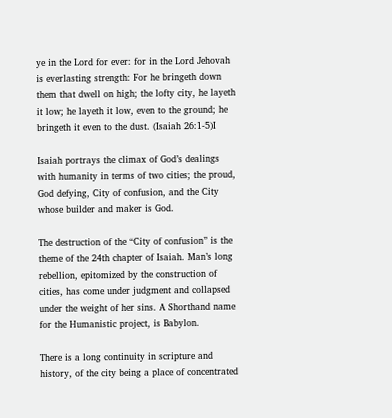ye in the Lord for ever: for in the Lord Jehovah is everlasting strength: For he bringeth down them that dwell on high; the lofty city, he layeth it low; he layeth it low, even to the ground; he bringeth it even to the dust. (Isaiah 26:1-5)I

Isaiah portrays the climax of God’s dealings with humanity in terms of two cities; the proud, God defying, City of confusion, and the City whose builder and maker is God.

The destruction of the “City of confusion” is the theme of the 24th chapter of Isaiah. Man’s long rebellion, epitomized by the construction of cities, has come under judgment and collapsed under the weight of her sins. A Shorthand name for the Humanistic project, is Babylon.

There is a long continuity in scripture and history, of the city being a place of concentrated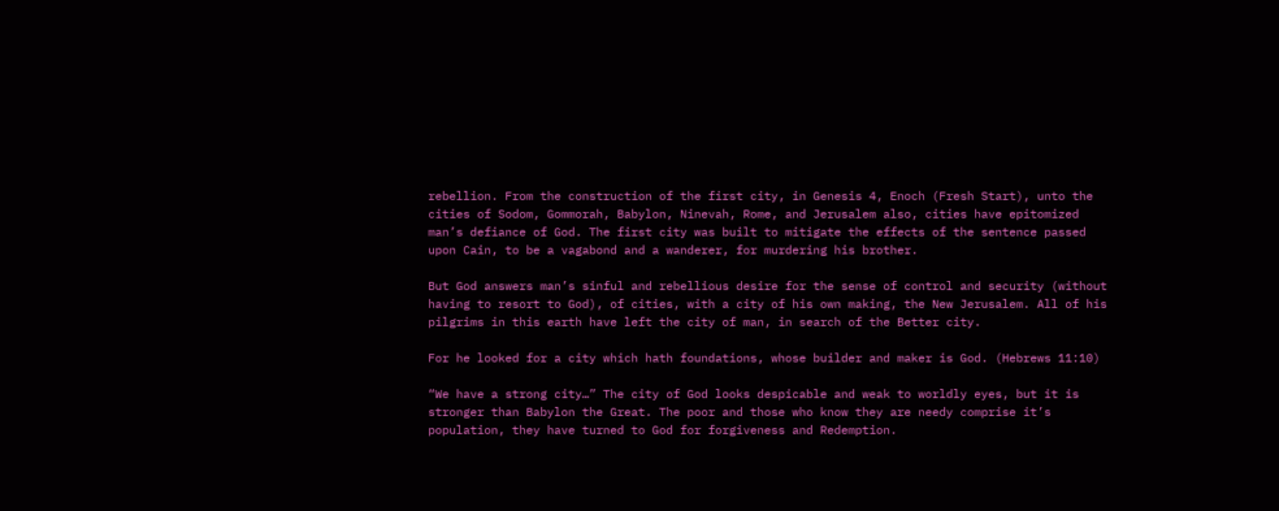rebellion. From the construction of the first city, in Genesis 4, Enoch (Fresh Start), unto the cities of Sodom, Gommorah, Babylon, Ninevah, Rome, and Jerusalem also, cities have epitomized man’s defiance of God. The first city was built to mitigate the effects of the sentence passed upon Cain, to be a vagabond and a wanderer, for murdering his brother.

But God answers man’s sinful and rebellious desire for the sense of control and security (without having to resort to God), of cities, with a city of his own making, the New Jerusalem. All of his pilgrims in this earth have left the city of man, in search of the Better city.

For he looked for a city which hath foundations, whose builder and maker is God. (Hebrews 11:10)

“We have a strong city…” The city of God looks despicable and weak to worldly eyes, but it is stronger than Babylon the Great. The poor and those who know they are needy comprise it’s population, they have turned to God for forgiveness and Redemption.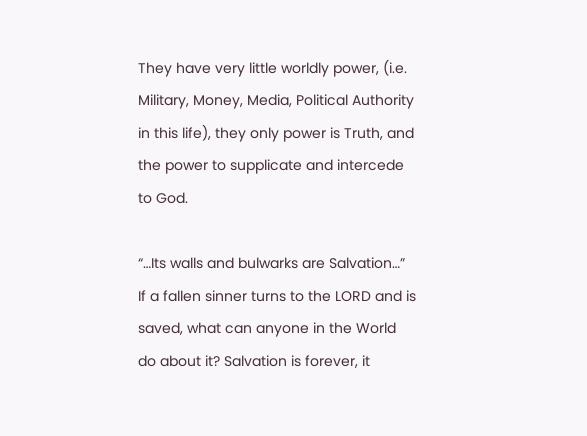They have very little worldly power, (i.e. Military, Money, Media, Political Authority in this life), they only power is Truth, and the power to supplicate and intercede to God.

“…Its walls and bulwarks are Salvation…” If a fallen sinner turns to the LORD and is saved, what can anyone in the World do about it? Salvation is forever, it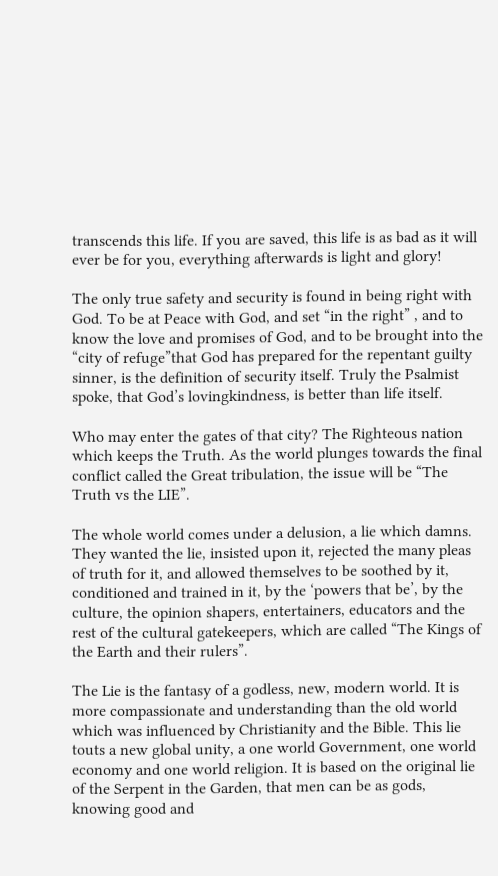transcends this life. If you are saved, this life is as bad as it will ever be for you, everything afterwards is light and glory!

The only true safety and security is found in being right with God. To be at Peace with God, and set “in the right” , and to know the love and promises of God, and to be brought into the “city of refuge”that God has prepared for the repentant guilty sinner, is the definition of security itself. Truly the Psalmist spoke, that God’s lovingkindness, is better than life itself.

Who may enter the gates of that city? The Righteous nation which keeps the Truth. As the world plunges towards the final conflict called the Great tribulation, the issue will be “The Truth vs the LIE”.

The whole world comes under a delusion, a lie which damns. They wanted the lie, insisted upon it, rejected the many pleas of truth for it, and allowed themselves to be soothed by it, conditioned and trained in it, by the ‘powers that be’, by the culture, the opinion shapers, entertainers, educators and the rest of the cultural gatekeepers, which are called “The Kings of the Earth and their rulers”.

The Lie is the fantasy of a godless, new, modern world. It is more compassionate and understanding than the old world which was influenced by Christianity and the Bible. This lie touts a new global unity, a one world Government, one world economy and one world religion. It is based on the original lie of the Serpent in the Garden, that men can be as gods, knowing good and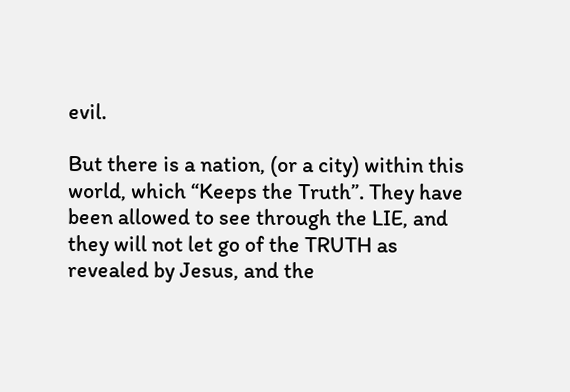evil.

But there is a nation, (or a city) within this world, which “Keeps the Truth”. They have been allowed to see through the LIE, and they will not let go of the TRUTH as revealed by Jesus, and the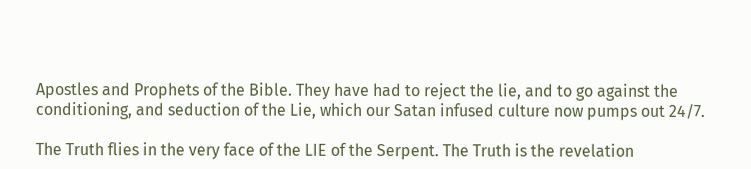Apostles and Prophets of the Bible. They have had to reject the lie, and to go against the conditioning, and seduction of the Lie, which our Satan infused culture now pumps out 24/7.

The Truth flies in the very face of the LIE of the Serpent. The Truth is the revelation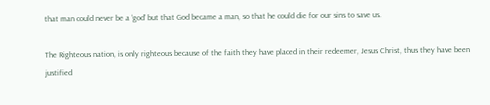that man could never be a ‘god’ but that God became a man, so that he could die for our sins to save us.

The Righteous nation, is only righteous because of the faith they have placed in their redeemer, Jesus Christ, thus they have been justified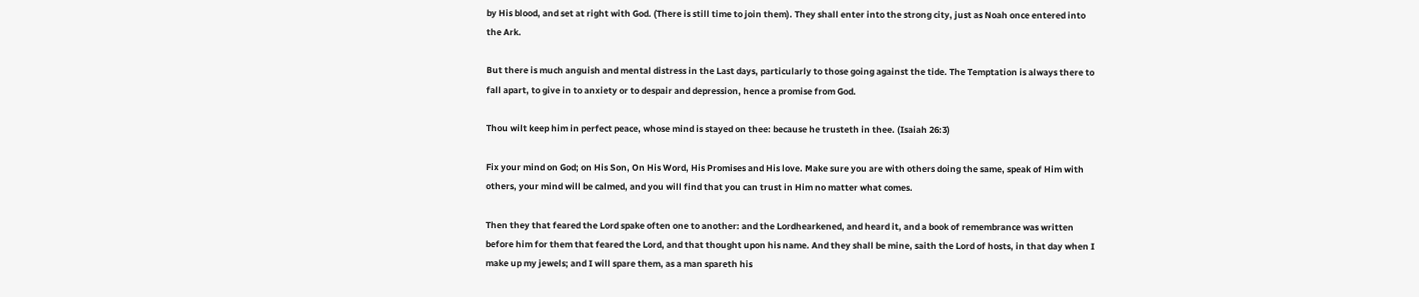by His blood, and set at right with God. (There is still time to join them). They shall enter into the strong city, just as Noah once entered into the Ark.

But there is much anguish and mental distress in the Last days, particularly to those going against the tide. The Temptation is always there to fall apart, to give in to anxiety or to despair and depression, hence a promise from God.

Thou wilt keep him in perfect peace, whose mind is stayed on thee: because he trusteth in thee. (Isaiah 26:3)

Fix your mind on God; on His Son, On His Word, His Promises and His love. Make sure you are with others doing the same, speak of Him with others, your mind will be calmed, and you will find that you can trust in Him no matter what comes.

Then they that feared the Lord spake often one to another: and the Lordhearkened, and heard it, and a book of remembrance was written before him for them that feared the Lord, and that thought upon his name. And they shall be mine, saith the Lord of hosts, in that day when I make up my jewels; and I will spare them, as a man spareth his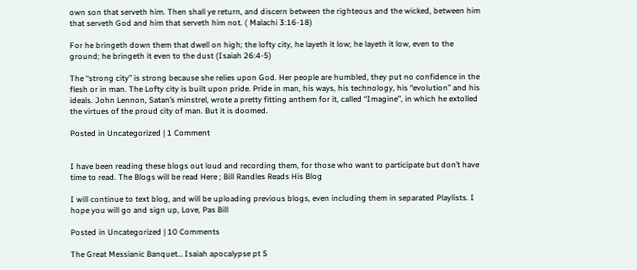own son that serveth him. Then shall ye return, and discern between the righteous and the wicked, between him that serveth God and him that serveth him not. ( Malachi 3:16-18)

For he bringeth down them that dwell on high; the lofty city, he layeth it low; he layeth it low, even to the ground; he bringeth it even to the dust (Isaiah 26:4-5)

The “strong city” is strong because she relies upon God. Her people are humbled, they put no confidence in the flesh or in man. The Lofty city is built upon pride. Pride in man, his ways, his technology, his “evolution” and his ideals. John Lennon, Satan’s minstrel, wrote a pretty fitting anthem for it, called “Imagine”, in which he extolled the virtues of the proud city of man. But it is doomed.

Posted in Uncategorized | 1 Comment


I have been reading these blogs out loud and recording them, for those who want to participate but don’t have time to read. The Blogs will be read Here ; Bill Randles Reads His Blog

I will continue to text blog, and will be uploading previous blogs, even including them in separated Playlists. I hope you will go and sign up, Love, Pas Bill

Posted in Uncategorized | 10 Comments

The Great Messianic Banquet… Isaiah apocalypse pt 5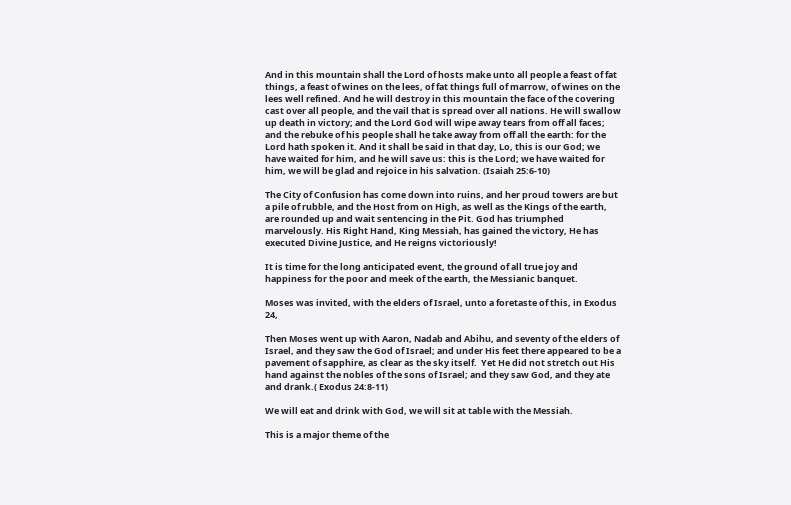And in this mountain shall the Lord of hosts make unto all people a feast of fat things, a feast of wines on the lees, of fat things full of marrow, of wines on the lees well refined. And he will destroy in this mountain the face of the covering cast over all people, and the vail that is spread over all nations. He will swallow up death in victory; and the Lord God will wipe away tears from off all faces; and the rebuke of his people shall he take away from off all the earth: for the Lord hath spoken it. And it shall be said in that day, Lo, this is our God; we have waited for him, and he will save us: this is the Lord; we have waited for him, we will be glad and rejoice in his salvation. (Isaiah 25:6-10)

The City of Confusion has come down into ruins, and her proud towers are but a pile of rubble, and the Host from on High, as well as the Kings of the earth, are rounded up and wait sentencing in the Pit. God has triumphed marvelously. His Right Hand, King Messiah, has gained the victory, He has executed Divine Justice, and He reigns victoriously!

It is time for the long anticipated event, the ground of all true joy and happiness for the poor and meek of the earth, the Messianic banquet.

Moses was invited, with the elders of Israel, unto a foretaste of this, in Exodus 24,

Then Moses went up with Aaron, Nadab and Abihu, and seventy of the elders of Israel, and they saw the God of Israel; and under His feet there appeared to be a pavement of sapphire, as clear as the sky itself.  Yet He did not stretch out His hand against the nobles of the sons of Israel; and they saw God, and they ate and drank.( Exodus 24:8-11)

We will eat and drink with God, we will sit at table with the Messiah.

This is a major theme of the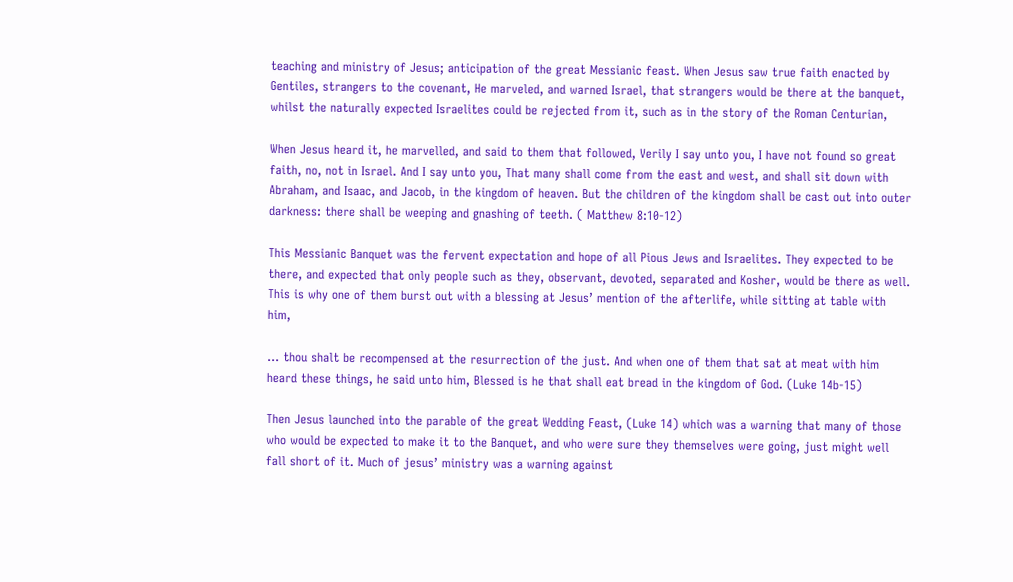teaching and ministry of Jesus; anticipation of the great Messianic feast. When Jesus saw true faith enacted by Gentiles, strangers to the covenant, He marveled, and warned Israel, that strangers would be there at the banquet, whilst the naturally expected Israelites could be rejected from it, such as in the story of the Roman Centurian,

When Jesus heard it, he marvelled, and said to them that followed, Verily I say unto you, I have not found so great faith, no, not in Israel. And I say unto you, That many shall come from the east and west, and shall sit down with Abraham, and Isaac, and Jacob, in the kingdom of heaven. But the children of the kingdom shall be cast out into outer darkness: there shall be weeping and gnashing of teeth. ( Matthew 8:10-12)

This Messianic Banquet was the fervent expectation and hope of all Pious Jews and Israelites. They expected to be there, and expected that only people such as they, observant, devoted, separated and Kosher, would be there as well. This is why one of them burst out with a blessing at Jesus’ mention of the afterlife, while sitting at table with him,

… thou shalt be recompensed at the resurrection of the just. And when one of them that sat at meat with him heard these things, he said unto him, Blessed is he that shall eat bread in the kingdom of God. (Luke 14b-15)

Then Jesus launched into the parable of the great Wedding Feast, (Luke 14) which was a warning that many of those who would be expected to make it to the Banquet, and who were sure they themselves were going, just might well fall short of it. Much of jesus’ ministry was a warning against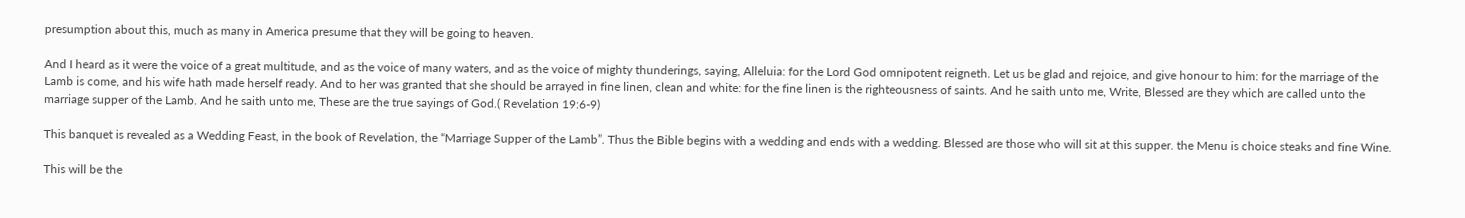presumption about this, much as many in America presume that they will be going to heaven.

And I heard as it were the voice of a great multitude, and as the voice of many waters, and as the voice of mighty thunderings, saying, Alleluia: for the Lord God omnipotent reigneth. Let us be glad and rejoice, and give honour to him: for the marriage of the Lamb is come, and his wife hath made herself ready. And to her was granted that she should be arrayed in fine linen, clean and white: for the fine linen is the righteousness of saints. And he saith unto me, Write, Blessed are they which are called unto the marriage supper of the Lamb. And he saith unto me, These are the true sayings of God.( Revelation 19:6-9)

This banquet is revealed as a Wedding Feast, in the book of Revelation, the “Marriage Supper of the Lamb”. Thus the Bible begins with a wedding and ends with a wedding. Blessed are those who will sit at this supper. the Menu is choice steaks and fine Wine.

This will be the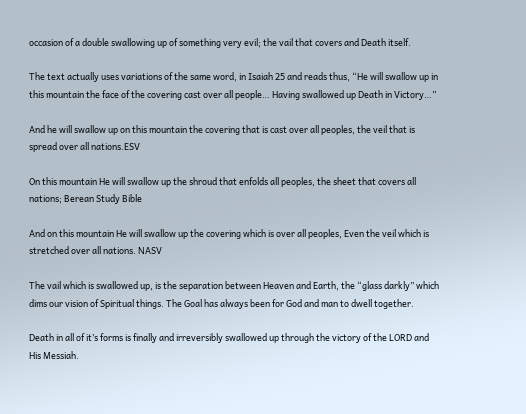occasion of a double swallowing up of something very evil; the vail that covers and Death itself.

The text actually uses variations of the same word, in Isaiah 25 and reads thus, “He will swallow up in this mountain the face of the covering cast over all people… Having swallowed up Death in Victory…”

And he will swallow up on this mountain the covering that is cast over all peoples, the veil that is spread over all nations.ESV

On this mountain He will swallow up the shroud that enfolds all peoples, the sheet that covers all nations; Berean Study Bible

And on this mountain He will swallow up the covering which is over all peoples, Even the veil which is stretched over all nations. NASV

The vail which is swallowed up, is the separation between Heaven and Earth, the “glass darkly” which dims our vision of Spiritual things. The Goal has always been for God and man to dwell together.

Death in all of it’s forms is finally and irreversibly swallowed up through the victory of the LORD and His Messiah.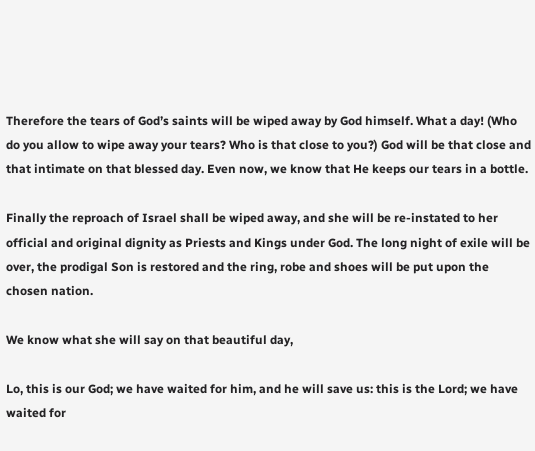Therefore the tears of God’s saints will be wiped away by God himself. What a day! (Who do you allow to wipe away your tears? Who is that close to you?) God will be that close and that intimate on that blessed day. Even now, we know that He keeps our tears in a bottle.

Finally the reproach of Israel shall be wiped away, and she will be re-instated to her official and original dignity as Priests and Kings under God. The long night of exile will be over, the prodigal Son is restored and the ring, robe and shoes will be put upon the chosen nation.

We know what she will say on that beautiful day,

Lo, this is our God; we have waited for him, and he will save us: this is the Lord; we have waited for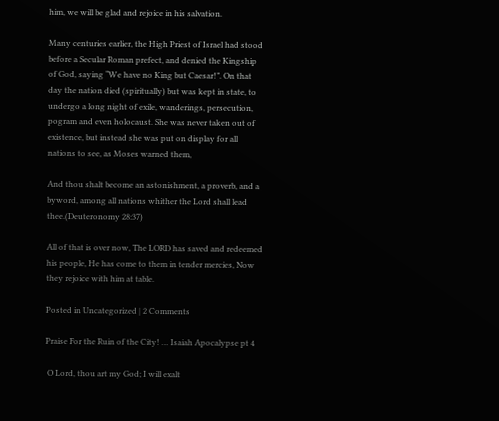him, we will be glad and rejoice in his salvation.

Many centuries earlier, the High Priest of Israel had stood before a Secular Roman prefect, and denied the Kingship of God, saying “We have no King but Caesar!”. On that day the nation died (spiritually) but was kept in state, to undergo a long night of exile, wanderings, persecution, pogram and even holocaust. She was never taken out of existence, but instead she was put on display for all nations to see, as Moses warned them,

And thou shalt become an astonishment, a proverb, and a byword, among all nations whither the Lord shall lead thee.(Deuteronomy 28:37)

All of that is over now, The LORD has saved and redeemed his people, He has come to them in tender mercies, Now they rejoice with him at table.

Posted in Uncategorized | 2 Comments

Praise For the Ruin of the City! … Isaiah Apocalypse pt 4

 O Lord, thou art my God; I will exalt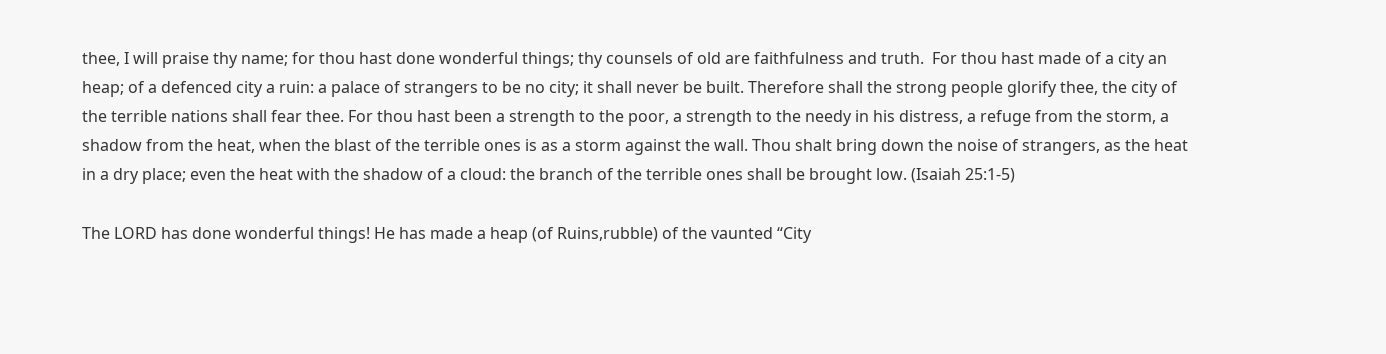thee, I will praise thy name; for thou hast done wonderful things; thy counsels of old are faithfulness and truth.  For thou hast made of a city an heap; of a defenced city a ruin: a palace of strangers to be no city; it shall never be built. Therefore shall the strong people glorify thee, the city of the terrible nations shall fear thee. For thou hast been a strength to the poor, a strength to the needy in his distress, a refuge from the storm, a shadow from the heat, when the blast of the terrible ones is as a storm against the wall. Thou shalt bring down the noise of strangers, as the heat in a dry place; even the heat with the shadow of a cloud: the branch of the terrible ones shall be brought low. (Isaiah 25:1-5)

The LORD has done wonderful things! He has made a heap (of Ruins,rubble) of the vaunted “City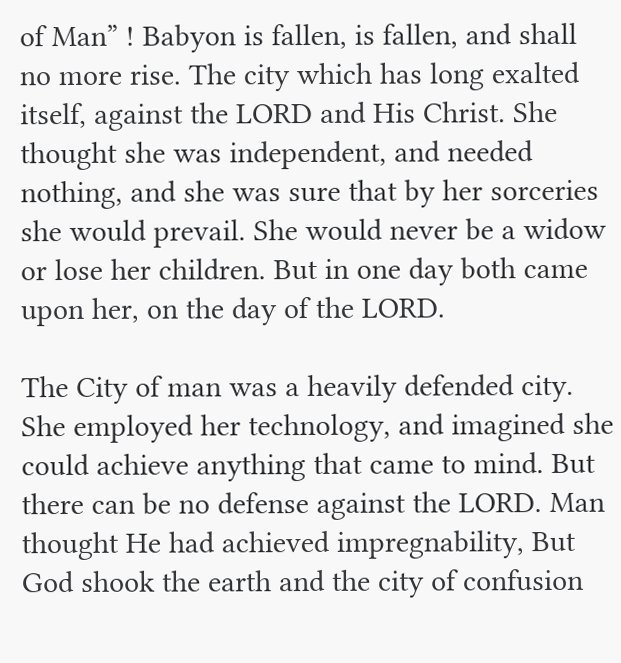of Man” ! Babyon is fallen, is fallen, and shall no more rise. The city which has long exalted itself, against the LORD and His Christ. She thought she was independent, and needed nothing, and she was sure that by her sorceries she would prevail. She would never be a widow or lose her children. But in one day both came upon her, on the day of the LORD.

The City of man was a heavily defended city. She employed her technology, and imagined she could achieve anything that came to mind. But there can be no defense against the LORD. Man thought He had achieved impregnability, But God shook the earth and the city of confusion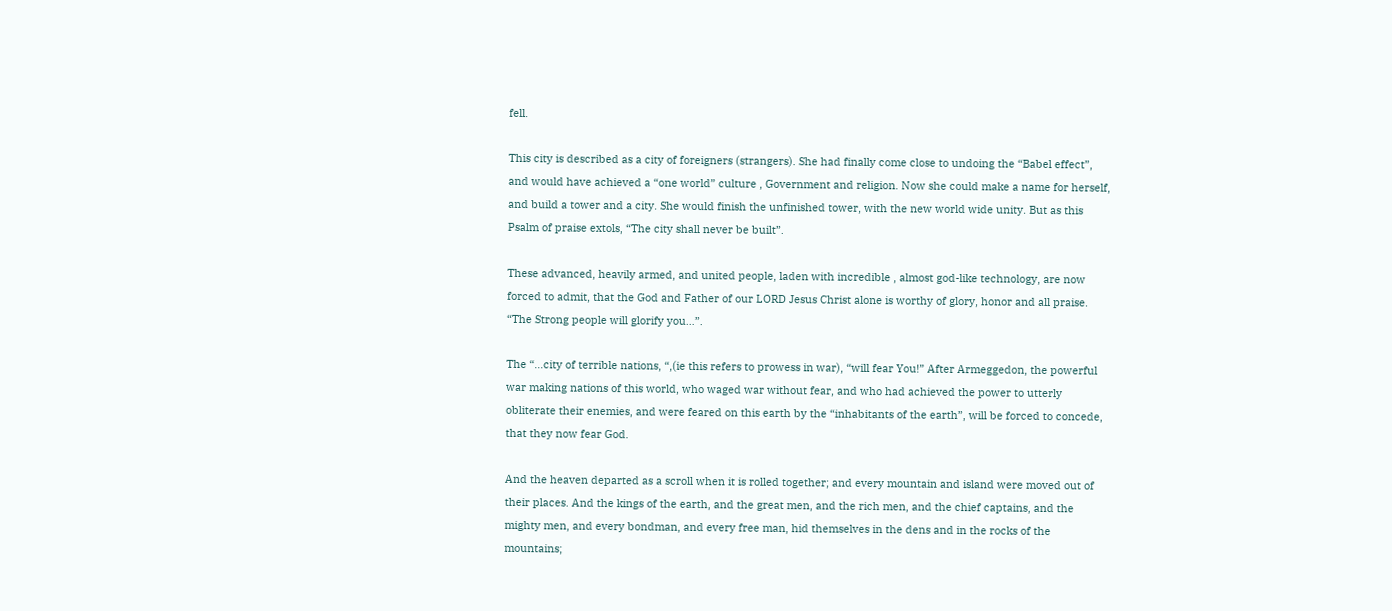fell.

This city is described as a city of foreigners (strangers). She had finally come close to undoing the “Babel effect”, and would have achieved a “one world” culture , Government and religion. Now she could make a name for herself, and build a tower and a city. She would finish the unfinished tower, with the new world wide unity. But as this Psalm of praise extols, “The city shall never be built”.

These advanced, heavily armed, and united people, laden with incredible , almost god-like technology, are now forced to admit, that the God and Father of our LORD Jesus Christ alone is worthy of glory, honor and all praise. “The Strong people will glorify you…”.

The “…city of terrible nations, “,(ie this refers to prowess in war), “will fear You!” After Armeggedon, the powerful war making nations of this world, who waged war without fear, and who had achieved the power to utterly obliterate their enemies, and were feared on this earth by the “inhabitants of the earth”, will be forced to concede, that they now fear God.

And the heaven departed as a scroll when it is rolled together; and every mountain and island were moved out of their places. And the kings of the earth, and the great men, and the rich men, and the chief captains, and the mighty men, and every bondman, and every free man, hid themselves in the dens and in the rocks of the mountains;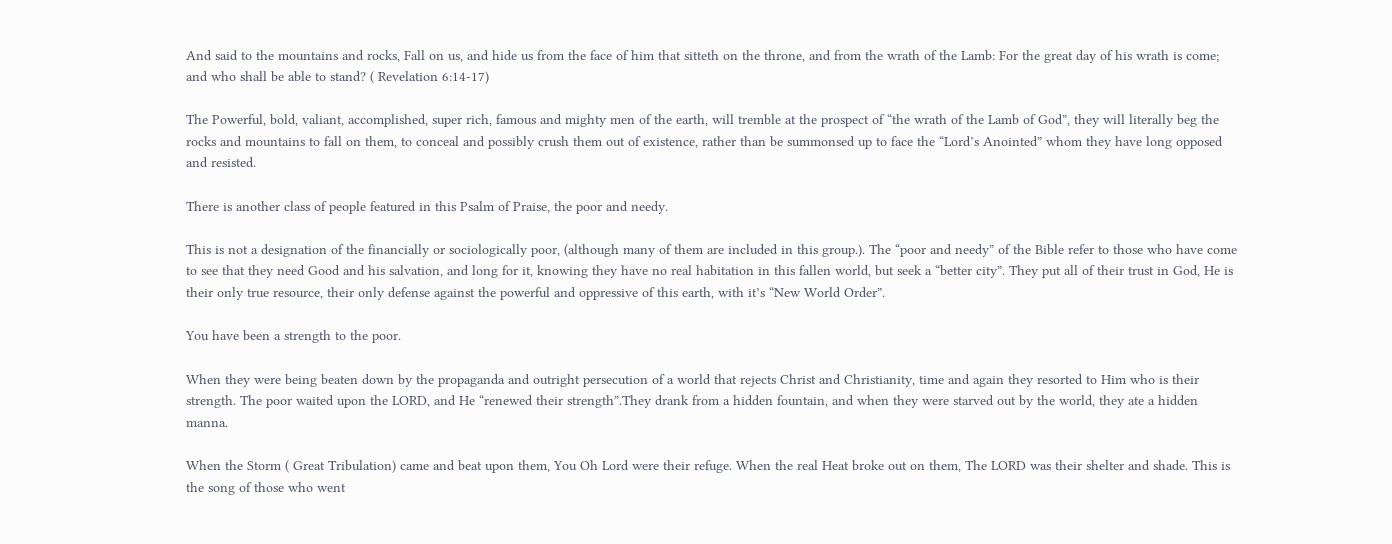And said to the mountains and rocks, Fall on us, and hide us from the face of him that sitteth on the throne, and from the wrath of the Lamb: For the great day of his wrath is come; and who shall be able to stand? ( Revelation 6:14-17)

The Powerful, bold, valiant, accomplished, super rich, famous and mighty men of the earth, will tremble at the prospect of “the wrath of the Lamb of God”, they will literally beg the rocks and mountains to fall on them, to conceal and possibly crush them out of existence, rather than be summonsed up to face the “Lord’s Anointed” whom they have long opposed and resisted.

There is another class of people featured in this Psalm of Praise, the poor and needy.

This is not a designation of the financially or sociologically poor, (although many of them are included in this group.). The “poor and needy” of the Bible refer to those who have come to see that they need Good and his salvation, and long for it, knowing they have no real habitation in this fallen world, but seek a “better city”. They put all of their trust in God, He is their only true resource, their only defense against the powerful and oppressive of this earth, with it’s “New World Order”.

You have been a strength to the poor.

When they were being beaten down by the propaganda and outright persecution of a world that rejects Christ and Christianity, time and again they resorted to Him who is their strength. The poor waited upon the LORD, and He “renewed their strength”.They drank from a hidden fountain, and when they were starved out by the world, they ate a hidden manna.

When the Storm ( Great Tribulation) came and beat upon them, You Oh Lord were their refuge. When the real Heat broke out on them, The LORD was their shelter and shade. This is the song of those who went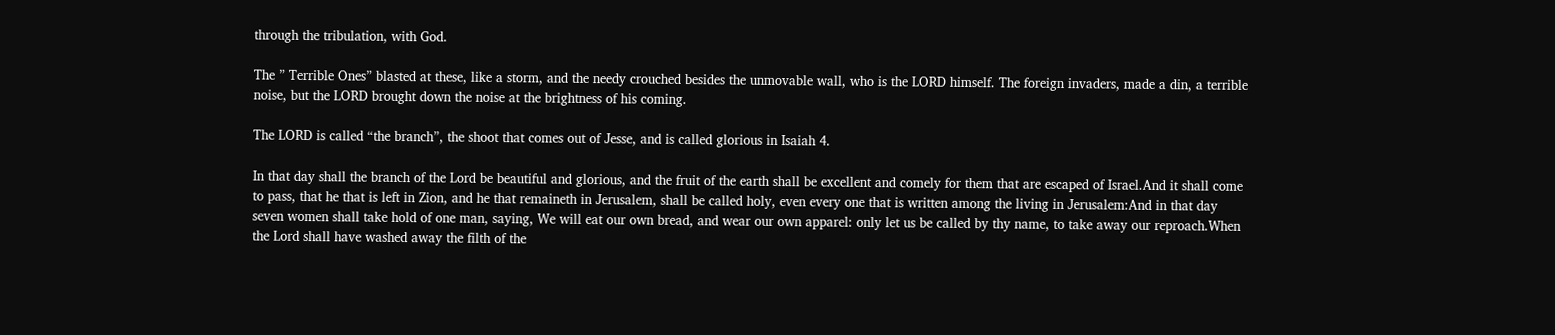through the tribulation, with God.

The ” Terrible Ones” blasted at these, like a storm, and the needy crouched besides the unmovable wall, who is the LORD himself. The foreign invaders, made a din, a terrible noise, but the LORD brought down the noise at the brightness of his coming.

The LORD is called “the branch”, the shoot that comes out of Jesse, and is called glorious in Isaiah 4.

In that day shall the branch of the Lord be beautiful and glorious, and the fruit of the earth shall be excellent and comely for them that are escaped of Israel.And it shall come to pass, that he that is left in Zion, and he that remaineth in Jerusalem, shall be called holy, even every one that is written among the living in Jerusalem:And in that day seven women shall take hold of one man, saying, We will eat our own bread, and wear our own apparel: only let us be called by thy name, to take away our reproach.When the Lord shall have washed away the filth of the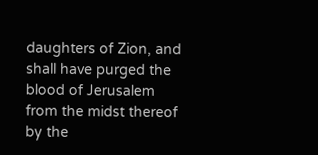daughters of Zion, and shall have purged the blood of Jerusalem from the midst thereof by the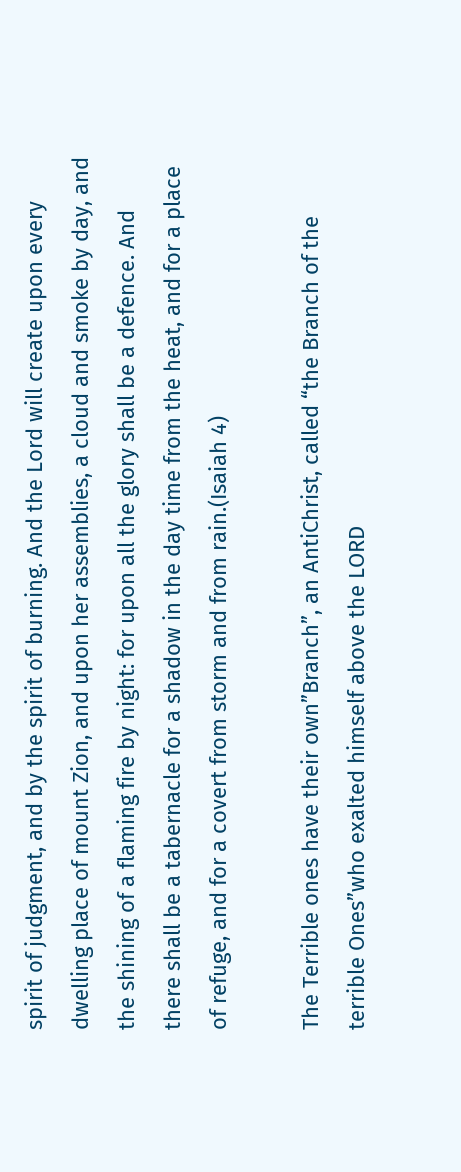spirit of judgment, and by the spirit of burning. And the Lord will create upon every dwelling place of mount Zion, and upon her assemblies, a cloud and smoke by day, and the shining of a flaming fire by night: for upon all the glory shall be a defence. And there shall be a tabernacle for a shadow in the day time from the heat, and for a place of refuge, and for a covert from storm and from rain.(Isaiah 4)

The Terrible ones have their own”Branch”, an AntiChrist, called “the Branch of the terrible Ones”who exalted himself above the LORD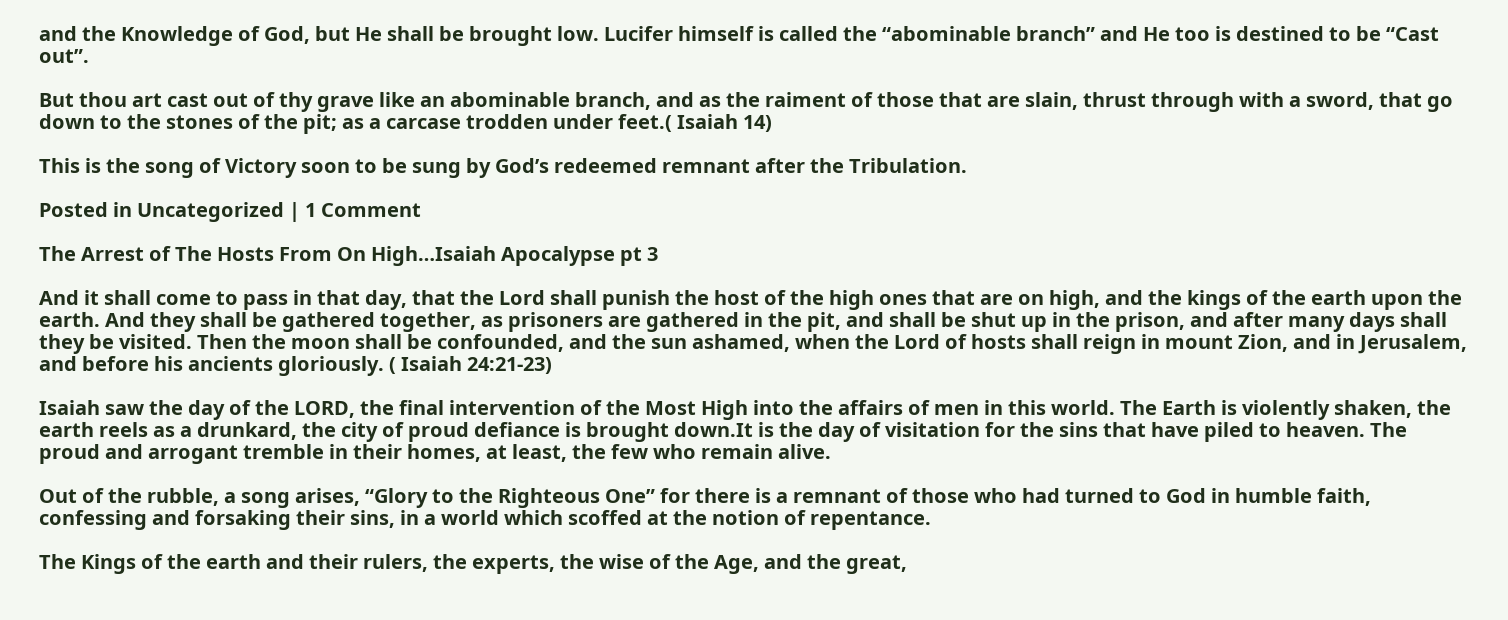and the Knowledge of God, but He shall be brought low. Lucifer himself is called the “abominable branch” and He too is destined to be “Cast out”.

But thou art cast out of thy grave like an abominable branch, and as the raiment of those that are slain, thrust through with a sword, that go down to the stones of the pit; as a carcase trodden under feet.( Isaiah 14)

This is the song of Victory soon to be sung by God’s redeemed remnant after the Tribulation.

Posted in Uncategorized | 1 Comment

The Arrest of The Hosts From On High…Isaiah Apocalypse pt 3

And it shall come to pass in that day, that the Lord shall punish the host of the high ones that are on high, and the kings of the earth upon the earth. And they shall be gathered together, as prisoners are gathered in the pit, and shall be shut up in the prison, and after many days shall they be visited. Then the moon shall be confounded, and the sun ashamed, when the Lord of hosts shall reign in mount Zion, and in Jerusalem, and before his ancients gloriously. ( Isaiah 24:21-23)

Isaiah saw the day of the LORD, the final intervention of the Most High into the affairs of men in this world. The Earth is violently shaken, the earth reels as a drunkard, the city of proud defiance is brought down.It is the day of visitation for the sins that have piled to heaven. The proud and arrogant tremble in their homes, at least, the few who remain alive.

Out of the rubble, a song arises, “Glory to the Righteous One” for there is a remnant of those who had turned to God in humble faith, confessing and forsaking their sins, in a world which scoffed at the notion of repentance.

The Kings of the earth and their rulers, the experts, the wise of the Age, and the great,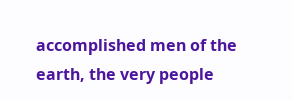accomplished men of the earth, the very people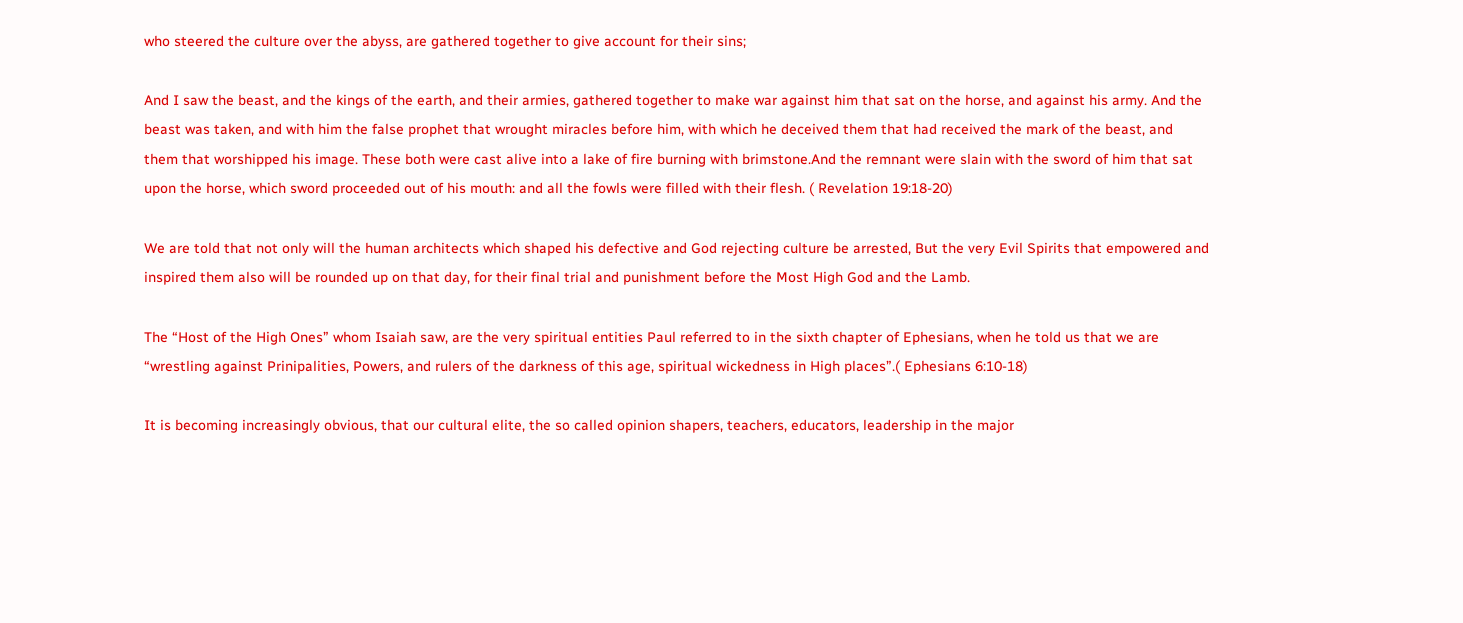who steered the culture over the abyss, are gathered together to give account for their sins;

And I saw the beast, and the kings of the earth, and their armies, gathered together to make war against him that sat on the horse, and against his army. And the beast was taken, and with him the false prophet that wrought miracles before him, with which he deceived them that had received the mark of the beast, and them that worshipped his image. These both were cast alive into a lake of fire burning with brimstone.And the remnant were slain with the sword of him that sat upon the horse, which sword proceeded out of his mouth: and all the fowls were filled with their flesh. ( Revelation 19:18-20)

We are told that not only will the human architects which shaped his defective and God rejecting culture be arrested, But the very Evil Spirits that empowered and inspired them also will be rounded up on that day, for their final trial and punishment before the Most High God and the Lamb.

The “Host of the High Ones” whom Isaiah saw, are the very spiritual entities Paul referred to in the sixth chapter of Ephesians, when he told us that we are “wrestling against Prinipalities, Powers, and rulers of the darkness of this age, spiritual wickedness in High places”.( Ephesians 6:10-18)

It is becoming increasingly obvious, that our cultural elite, the so called opinion shapers, teachers, educators, leadership in the major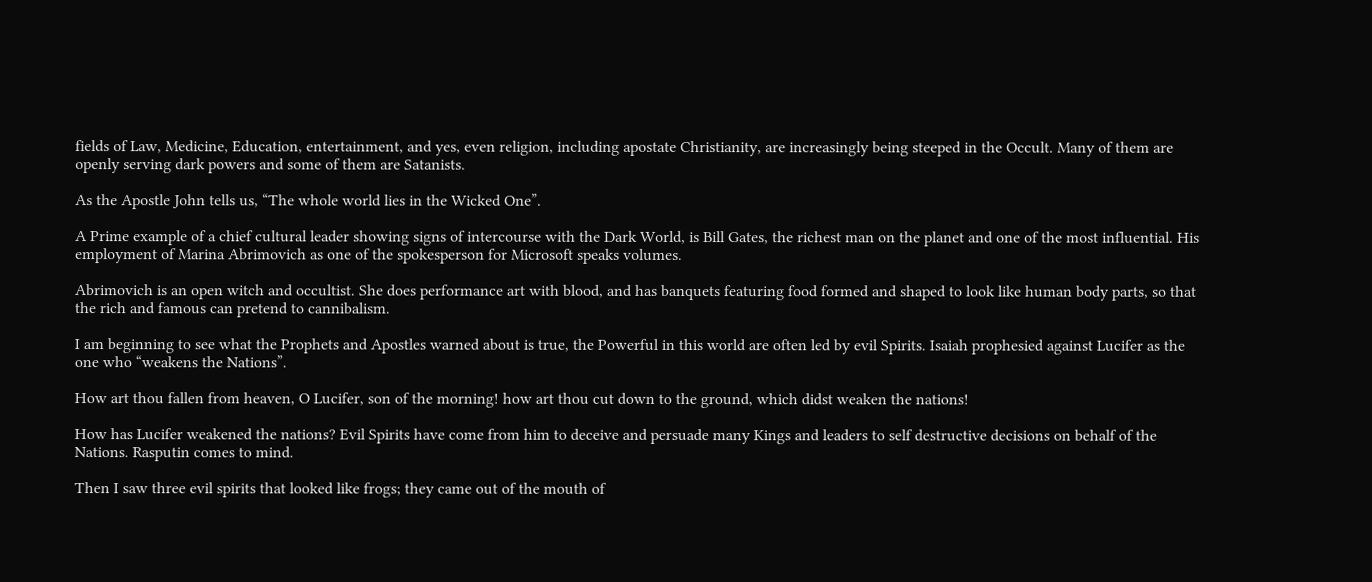fields of Law, Medicine, Education, entertainment, and yes, even religion, including apostate Christianity, are increasingly being steeped in the Occult. Many of them are openly serving dark powers and some of them are Satanists.

As the Apostle John tells us, “The whole world lies in the Wicked One”.

A Prime example of a chief cultural leader showing signs of intercourse with the Dark World, is Bill Gates, the richest man on the planet and one of the most influential. His employment of Marina Abrimovich as one of the spokesperson for Microsoft speaks volumes.

Abrimovich is an open witch and occultist. She does performance art with blood, and has banquets featuring food formed and shaped to look like human body parts, so that the rich and famous can pretend to cannibalism.

I am beginning to see what the Prophets and Apostles warned about is true, the Powerful in this world are often led by evil Spirits. Isaiah prophesied against Lucifer as the one who “weakens the Nations”.

How art thou fallen from heaven, O Lucifer, son of the morning! how art thou cut down to the ground, which didst weaken the nations!

How has Lucifer weakened the nations? Evil Spirits have come from him to deceive and persuade many Kings and leaders to self destructive decisions on behalf of the Nations. Rasputin comes to mind.

Then I saw three evil spirits that looked like frogs; they came out of the mouth of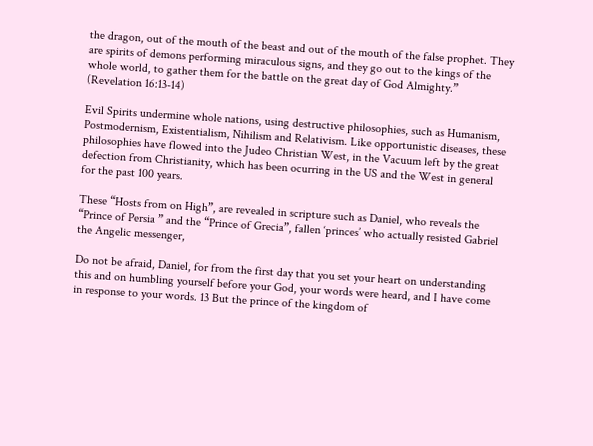the dragon, out of the mouth of the beast and out of the mouth of the false prophet. They are spirits of demons performing miraculous signs, and they go out to the kings of the whole world, to gather them for the battle on the great day of God Almighty.” (Revelation 16:13-14)

Evil Spirits undermine whole nations, using destructive philosophies, such as Humanism, Postmodernism, Existentialism, Nihilism and Relativism. Like opportunistic diseases, these philosophies have flowed into the Judeo Christian West, in the Vacuum left by the great defection from Christianity, which has been ocurring in the US and the West in general for the past 100 years.

These “Hosts from on High”, are revealed in scripture such as Daniel, who reveals the “Prince of Persia ” and the “Prince of Grecia”, fallen ‘princes’ who actually resisted Gabriel the Angelic messenger,

Do not be afraid, Daniel, for from the first day that you set your heart on understanding this and on humbling yourself before your God, your words were heard, and I have come in response to your words. 13 But the prince of the kingdom of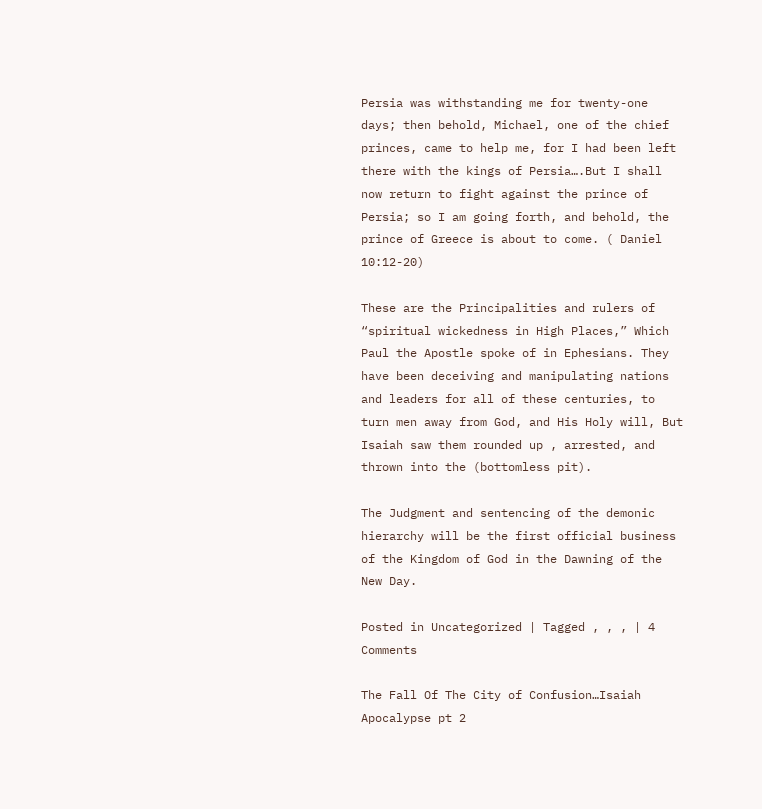Persia was withstanding me for twenty-one days; then behold, Michael, one of the chief princes, came to help me, for I had been left there with the kings of Persia….But I shall now return to fight against the prince of Persia; so I am going forth, and behold, the prince of Greece is about to come. ( Daniel 10:12-20)

These are the Principalities and rulers of “spiritual wickedness in High Places,” Which Paul the Apostle spoke of in Ephesians. They have been deceiving and manipulating nations and leaders for all of these centuries, to turn men away from God, and His Holy will, But Isaiah saw them rounded up , arrested, and thrown into the (bottomless pit).

The Judgment and sentencing of the demonic hierarchy will be the first official business of the Kingdom of God in the Dawning of the New Day.

Posted in Uncategorized | Tagged , , , | 4 Comments

The Fall Of The City of Confusion…Isaiah Apocalypse pt 2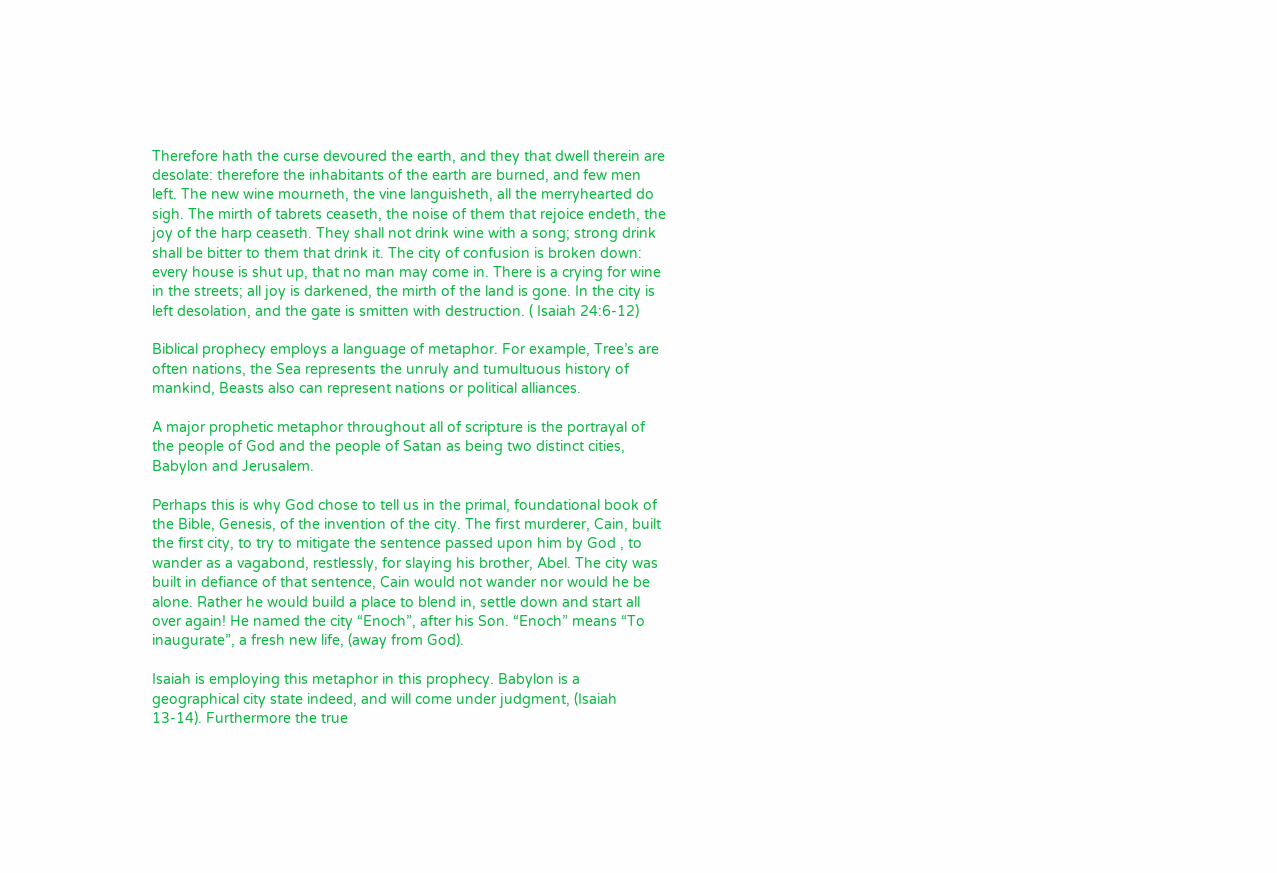Therefore hath the curse devoured the earth, and they that dwell therein are desolate: therefore the inhabitants of the earth are burned, and few men left. The new wine mourneth, the vine languisheth, all the merryhearted do sigh. The mirth of tabrets ceaseth, the noise of them that rejoice endeth, the joy of the harp ceaseth. They shall not drink wine with a song; strong drink shall be bitter to them that drink it. The city of confusion is broken down: every house is shut up, that no man may come in. There is a crying for wine in the streets; all joy is darkened, the mirth of the land is gone. In the city is left desolation, and the gate is smitten with destruction. ( Isaiah 24:6-12)

Biblical prophecy employs a language of metaphor. For example, Tree’s are often nations, the Sea represents the unruly and tumultuous history of mankind, Beasts also can represent nations or political alliances.

A major prophetic metaphor throughout all of scripture is the portrayal of the people of God and the people of Satan as being two distinct cities, Babylon and Jerusalem.

Perhaps this is why God chose to tell us in the primal, foundational book of the Bible, Genesis, of the invention of the city. The first murderer, Cain, built the first city, to try to mitigate the sentence passed upon him by God , to wander as a vagabond, restlessly, for slaying his brother, Abel. The city was built in defiance of that sentence, Cain would not wander nor would he be alone. Rather he would build a place to blend in, settle down and start all over again! He named the city “Enoch”, after his Son. “Enoch” means “To inaugurate”, a fresh new life, (away from God).

Isaiah is employing this metaphor in this prophecy. Babylon is a geographical city state indeed, and will come under judgment, (Isaiah 13-14). Furthermore the true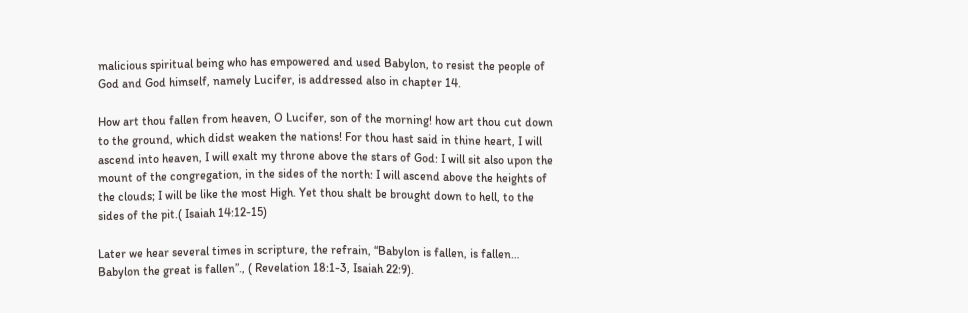malicious spiritual being who has empowered and used Babylon, to resist the people of God and God himself, namely Lucifer, is addressed also in chapter 14.

How art thou fallen from heaven, O Lucifer, son of the morning! how art thou cut down to the ground, which didst weaken the nations! For thou hast said in thine heart, I will ascend into heaven, I will exalt my throne above the stars of God: I will sit also upon the mount of the congregation, in the sides of the north: I will ascend above the heights of the clouds; I will be like the most High. Yet thou shalt be brought down to hell, to the sides of the pit.( Isaiah 14:12-15)

Later we hear several times in scripture, the refrain, “Babylon is fallen, is fallen… Babylon the great is fallen”., ( Revelation 18:1-3, Isaiah 22:9).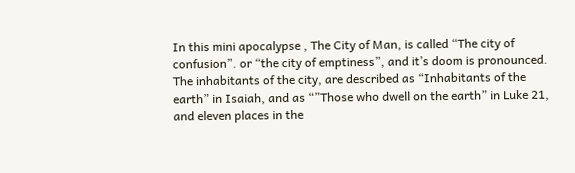In this mini apocalypse , The City of Man, is called “The city of confusion”. or “the city of emptiness”, and it’s doom is pronounced. The inhabitants of the city, are described as “Inhabitants of the earth” in Isaiah, and as “”Those who dwell on the earth” in Luke 21, and eleven places in the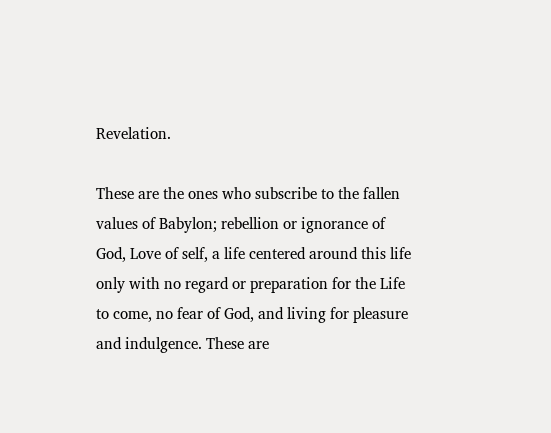Revelation.

These are the ones who subscribe to the fallen values of Babylon; rebellion or ignorance of God, Love of self, a life centered around this life only with no regard or preparation for the Life to come, no fear of God, and living for pleasure and indulgence. These are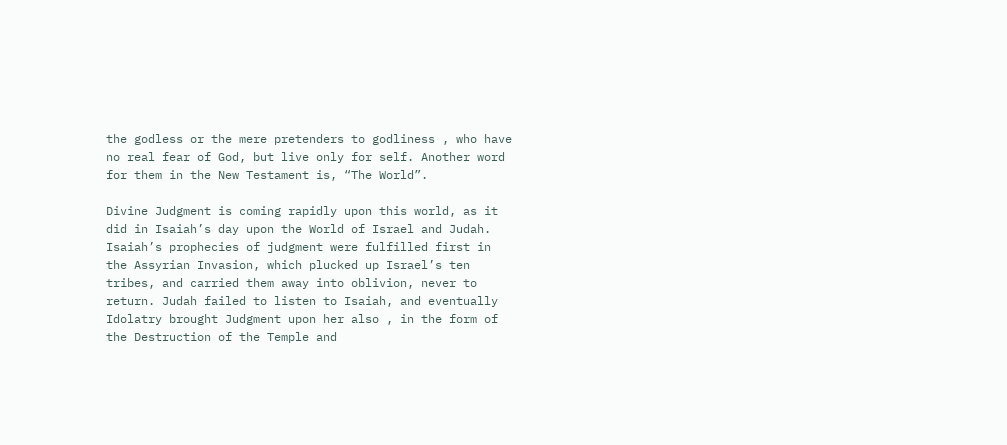the godless or the mere pretenders to godliness , who have no real fear of God, but live only for self. Another word for them in the New Testament is, “The World”.

Divine Judgment is coming rapidly upon this world, as it did in Isaiah’s day upon the World of Israel and Judah. Isaiah’s prophecies of judgment were fulfilled first in the Assyrian Invasion, which plucked up Israel’s ten tribes, and carried them away into oblivion, never to return. Judah failed to listen to Isaiah, and eventually Idolatry brought Judgment upon her also , in the form of the Destruction of the Temple and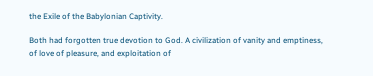the Exile of the Babylonian Captivity.

Both had forgotten true devotion to God. A civilization of vanity and emptiness, of love of pleasure, and exploitation of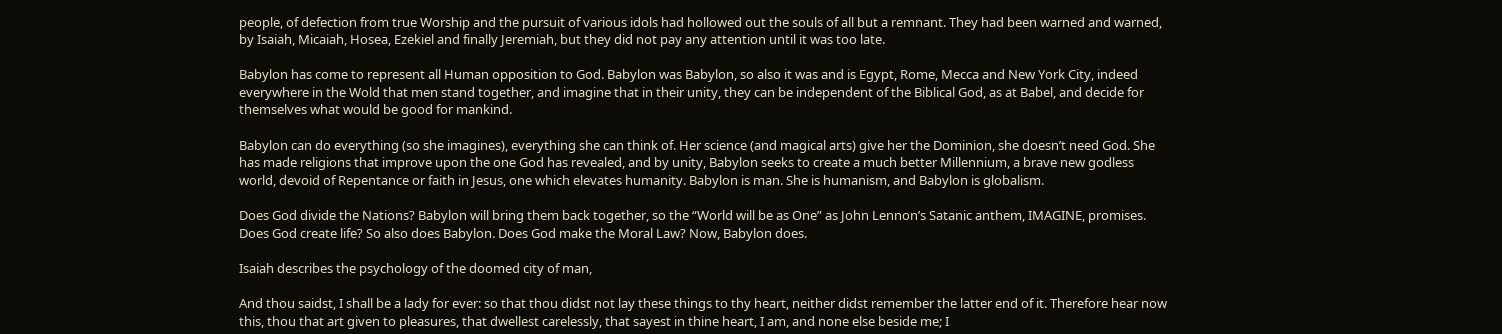people, of defection from true Worship and the pursuit of various idols had hollowed out the souls of all but a remnant. They had been warned and warned, by Isaiah, Micaiah, Hosea, Ezekiel and finally Jeremiah, but they did not pay any attention until it was too late.

Babylon has come to represent all Human opposition to God. Babylon was Babylon, so also it was and is Egypt, Rome, Mecca and New York City, indeed everywhere in the Wold that men stand together, and imagine that in their unity, they can be independent of the Biblical God, as at Babel, and decide for themselves what would be good for mankind.

Babylon can do everything (so she imagines), everything she can think of. Her science (and magical arts) give her the Dominion, she doesn’t need God. She has made religions that improve upon the one God has revealed, and by unity, Babylon seeks to create a much better Millennium, a brave new godless world, devoid of Repentance or faith in Jesus, one which elevates humanity. Babylon is man. She is humanism, and Babylon is globalism.

Does God divide the Nations? Babylon will bring them back together, so the “World will be as One” as John Lennon’s Satanic anthem, IMAGINE, promises. Does God create life? So also does Babylon. Does God make the Moral Law? Now, Babylon does.

Isaiah describes the psychology of the doomed city of man,

And thou saidst, I shall be a lady for ever: so that thou didst not lay these things to thy heart, neither didst remember the latter end of it. Therefore hear now this, thou that art given to pleasures, that dwellest carelessly, that sayest in thine heart, I am, and none else beside me; I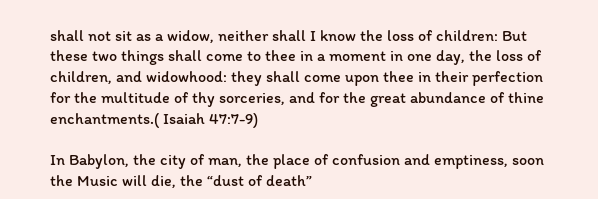shall not sit as a widow, neither shall I know the loss of children: But these two things shall come to thee in a moment in one day, the loss of children, and widowhood: they shall come upon thee in their perfection for the multitude of thy sorceries, and for the great abundance of thine enchantments.( Isaiah 47:7-9)

In Babylon, the city of man, the place of confusion and emptiness, soon the Music will die, the “dust of death”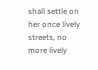shall settle on her once lively streets, no more lively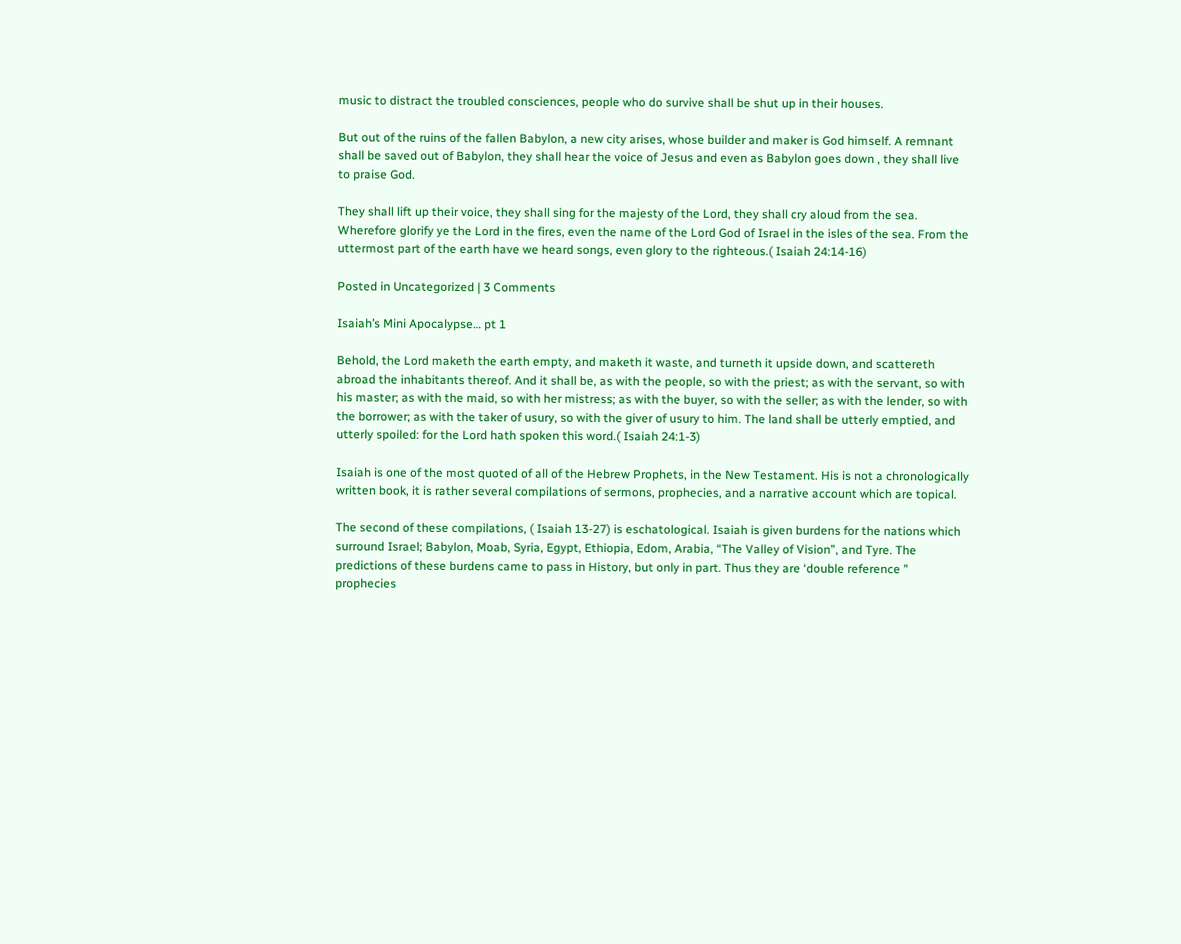music to distract the troubled consciences, people who do survive shall be shut up in their houses.

But out of the ruins of the fallen Babylon, a new city arises, whose builder and maker is God himself. A remnant shall be saved out of Babylon, they shall hear the voice of Jesus and even as Babylon goes down , they shall live to praise God.

They shall lift up their voice, they shall sing for the majesty of the Lord, they shall cry aloud from the sea. Wherefore glorify ye the Lord in the fires, even the name of the Lord God of Israel in the isles of the sea. From the uttermost part of the earth have we heard songs, even glory to the righteous.( Isaiah 24:14-16)

Posted in Uncategorized | 3 Comments

Isaiah’s Mini Apocalypse… pt 1

Behold, the Lord maketh the earth empty, and maketh it waste, and turneth it upside down, and scattereth abroad the inhabitants thereof. And it shall be, as with the people, so with the priest; as with the servant, so with his master; as with the maid, so with her mistress; as with the buyer, so with the seller; as with the lender, so with the borrower; as with the taker of usury, so with the giver of usury to him. The land shall be utterly emptied, and utterly spoiled: for the Lord hath spoken this word.( Isaiah 24:1-3)

Isaiah is one of the most quoted of all of the Hebrew Prophets, in the New Testament. His is not a chronologically written book, it is rather several compilations of sermons, prophecies, and a narrative account which are topical.

The second of these compilations, ( Isaiah 13-27) is eschatological. Isaiah is given burdens for the nations which surround Israel; Babylon, Moab, Syria, Egypt, Ethiopia, Edom, Arabia, “The Valley of Vision”, and Tyre. The predictions of these burdens came to pass in History, but only in part. Thus they are ‘double reference ” prophecies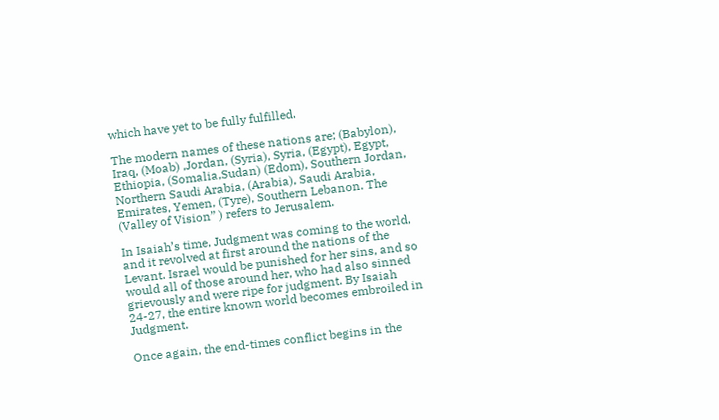which have yet to be fully fulfilled.

The modern names of these nations are; (Babylon), Iraq, (Moab) ,Jordan, (Syria), Syria, (Egypt), Egypt, Ethiopia, (Somalia,Sudan) (Edom), Southern Jordan, Northern Saudi Arabia, (Arabia), Saudi Arabia, Emirates, Yemen, (Tyre), Southern Lebanon. The (Valley of Vision” ) refers to Jerusalem.

In Isaiah’s time, Judgment was coming to the world, and it revolved at first around the nations of the Levant. Israel would be punished for her sins, and so would all of those around her, who had also sinned grievously and were ripe for judgment. By Isaiah 24-27, the entire known world becomes embroiled in Judgment.

Once again, the end-times conflict begins in the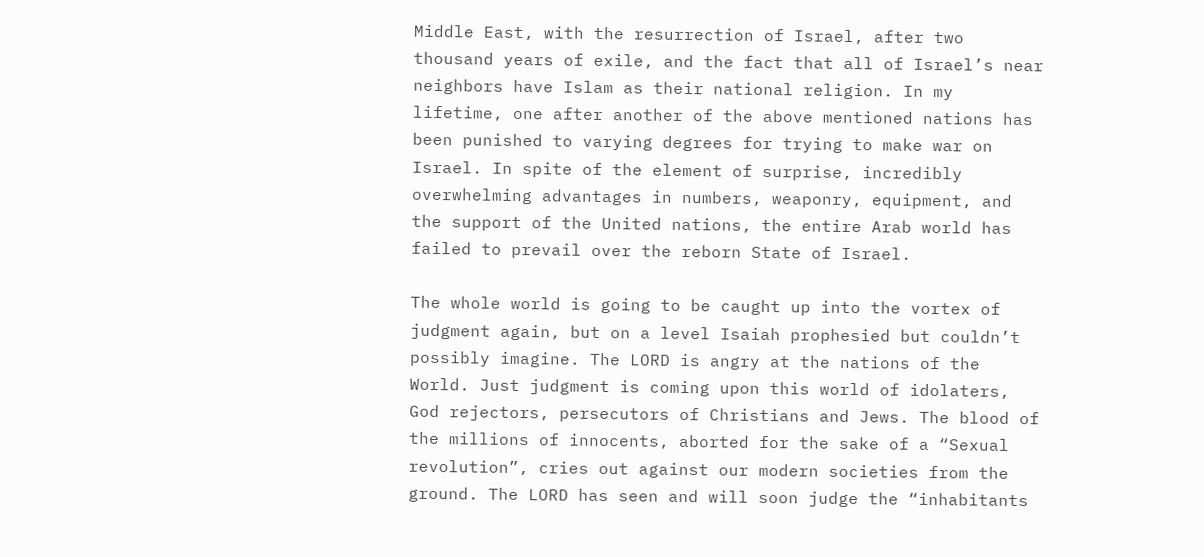Middle East, with the resurrection of Israel, after two thousand years of exile, and the fact that all of Israel’s near neighbors have Islam as their national religion. In my lifetime, one after another of the above mentioned nations has been punished to varying degrees for trying to make war on Israel. In spite of the element of surprise, incredibly overwhelming advantages in numbers, weaponry, equipment, and the support of the United nations, the entire Arab world has failed to prevail over the reborn State of Israel.

The whole world is going to be caught up into the vortex of judgment again, but on a level Isaiah prophesied but couldn’t possibly imagine. The LORD is angry at the nations of the World. Just judgment is coming upon this world of idolaters, God rejectors, persecutors of Christians and Jews. The blood of the millions of innocents, aborted for the sake of a “Sexual revolution”, cries out against our modern societies from the ground. The LORD has seen and will soon judge the “inhabitants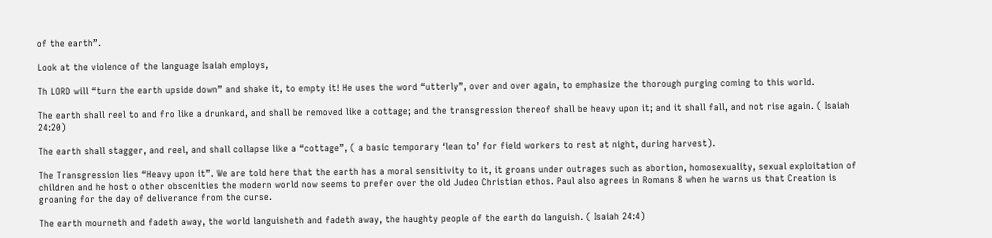of the earth”.

Look at the violence of the language Isaiah employs,

Th LORD will “turn the earth upside down” and shake it, to empty it! He uses the word “utterly”, over and over again, to emphasize the thorough purging coming to this world.

The earth shall reel to and fro like a drunkard, and shall be removed like a cottage; and the transgression thereof shall be heavy upon it; and it shall fall, and not rise again. ( Isaiah 24:20)

The earth shall stagger, and reel, and shall collapse like a “cottage”, ( a basic temporary ‘lean to’ for field workers to rest at night, during harvest).

The Transgression lies “Heavy upon it”. We are told here that the earth has a moral sensitivity to it, it groans under outrages such as abortion, homosexuality, sexual exploitation of children and he host o other obscenities the modern world now seems to prefer over the old Judeo Christian ethos. Paul also agrees in Romans 8 when he warns us that Creation is groaning for the day of deliverance from the curse.

The earth mourneth and fadeth away, the world languisheth and fadeth away, the haughty people of the earth do languish. ( Isaiah 24:4)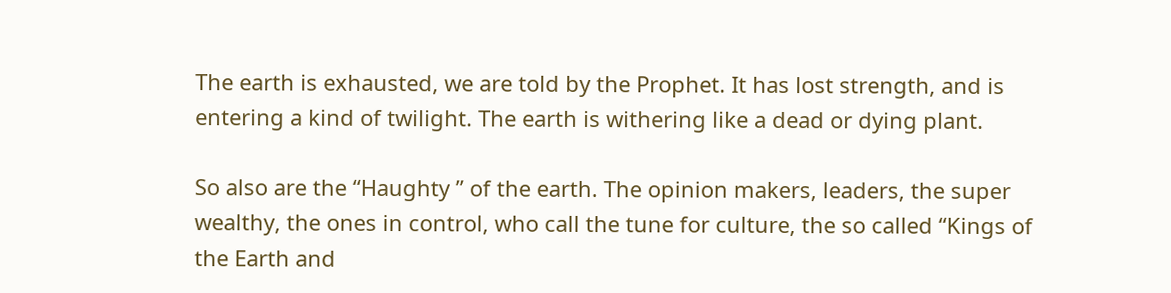The earth is exhausted, we are told by the Prophet. It has lost strength, and is entering a kind of twilight. The earth is withering like a dead or dying plant.

So also are the “Haughty ” of the earth. The opinion makers, leaders, the super wealthy, the ones in control, who call the tune for culture, the so called “Kings of the Earth and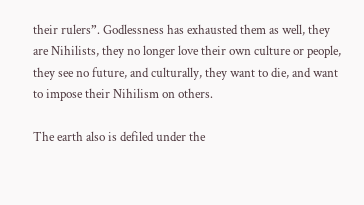their rulers”. Godlessness has exhausted them as well, they are Nihilists, they no longer love their own culture or people, they see no future, and culturally, they want to die, and want to impose their Nihilism on others.

The earth also is defiled under the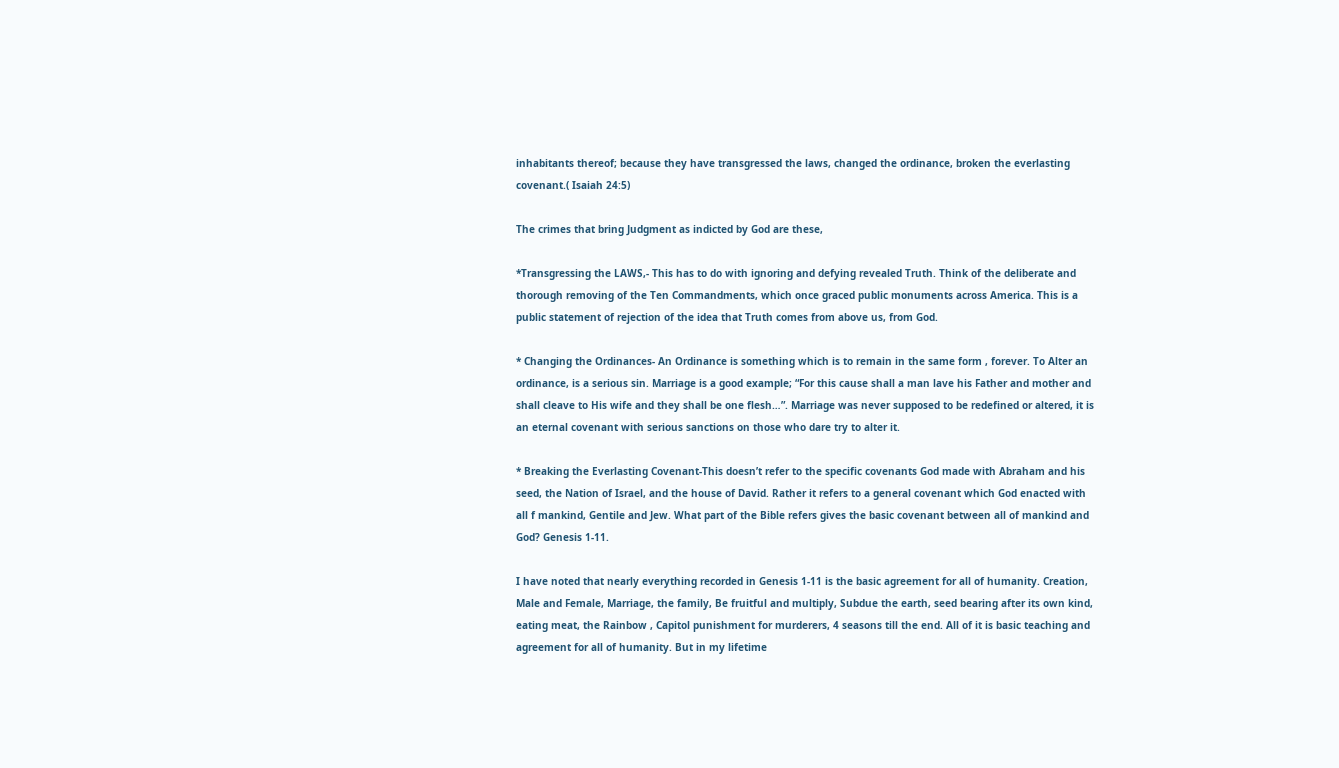inhabitants thereof; because they have transgressed the laws, changed the ordinance, broken the everlasting covenant.( Isaiah 24:5)

The crimes that bring Judgment as indicted by God are these,

*Transgressing the LAWS,- This has to do with ignoring and defying revealed Truth. Think of the deliberate and thorough removing of the Ten Commandments, which once graced public monuments across America. This is a public statement of rejection of the idea that Truth comes from above us, from God.

* Changing the Ordinances- An Ordinance is something which is to remain in the same form , forever. To Alter an ordinance, is a serious sin. Marriage is a good example; “For this cause shall a man lave his Father and mother and shall cleave to His wife and they shall be one flesh…”. Marriage was never supposed to be redefined or altered, it is an eternal covenant with serious sanctions on those who dare try to alter it.

* Breaking the Everlasting Covenant-This doesn’t refer to the specific covenants God made with Abraham and his seed, the Nation of Israel, and the house of David. Rather it refers to a general covenant which God enacted with all f mankind, Gentile and Jew. What part of the Bible refers gives the basic covenant between all of mankind and God? Genesis 1-11.

I have noted that nearly everything recorded in Genesis 1-11 is the basic agreement for all of humanity. Creation, Male and Female, Marriage, the family, Be fruitful and multiply, Subdue the earth, seed bearing after its own kind, eating meat, the Rainbow , Capitol punishment for murderers, 4 seasons till the end. All of it is basic teaching and agreement for all of humanity. But in my lifetime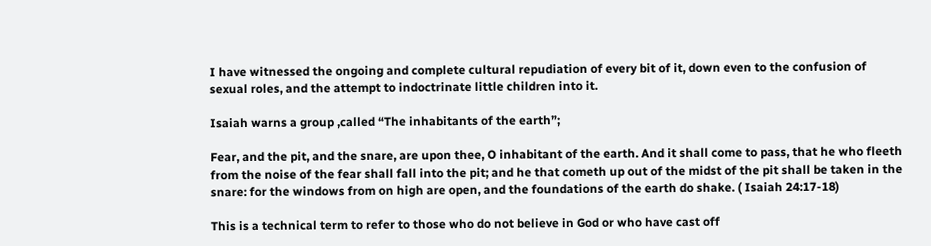I have witnessed the ongoing and complete cultural repudiation of every bit of it, down even to the confusion of sexual roles, and the attempt to indoctrinate little children into it.

Isaiah warns a group ,called “The inhabitants of the earth”;

Fear, and the pit, and the snare, are upon thee, O inhabitant of the earth. And it shall come to pass, that he who fleeth from the noise of the fear shall fall into the pit; and he that cometh up out of the midst of the pit shall be taken in the snare: for the windows from on high are open, and the foundations of the earth do shake. ( Isaiah 24:17-18)

This is a technical term to refer to those who do not believe in God or who have cast off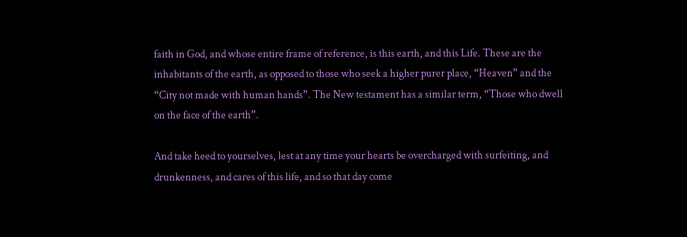faith in God, and whose entire frame of reference, is this earth, and this Life. These are the inhabitants of the earth, as opposed to those who seek a higher purer place, “Heaven” and the “City not made with human hands”. The New testament has a similar term, “Those who dwell on the face of the earth”.

And take heed to yourselves, lest at any time your hearts be overcharged with surfeiting, and drunkenness, and cares of this life, and so that day come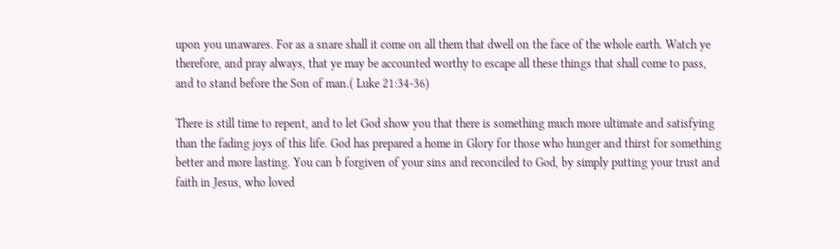upon you unawares. For as a snare shall it come on all them that dwell on the face of the whole earth. Watch ye therefore, and pray always, that ye may be accounted worthy to escape all these things that shall come to pass, and to stand before the Son of man.( Luke 21:34-36)

There is still time to repent, and to let God show you that there is something much more ultimate and satisfying than the fading joys of this life. God has prepared a home in Glory for those who hunger and thirst for something better and more lasting. You can b forgiven of your sins and reconciled to God, by simply putting your trust and faith in Jesus, who loved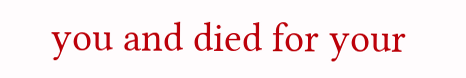you and died for your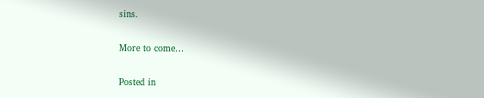sins.

More to come…

Posted in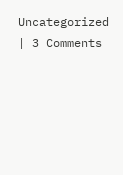Uncategorized | 3 Comments